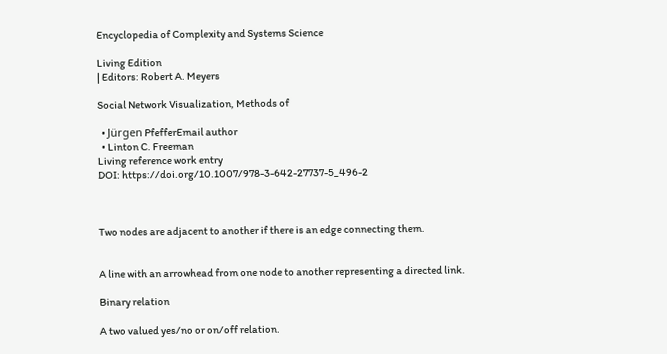Encyclopedia of Complexity and Systems Science

Living Edition
| Editors: Robert A. Meyers

Social Network Visualization, Methods of

  • Jürgen PfefferEmail author
  • Linton C. Freeman
Living reference work entry
DOI: https://doi.org/10.1007/978-3-642-27737-5_496-2



Two nodes are adjacent to another if there is an edge connecting them.


A line with an arrowhead from one node to another representing a directed link.

Binary relation

A two valued yes/no or on/off relation.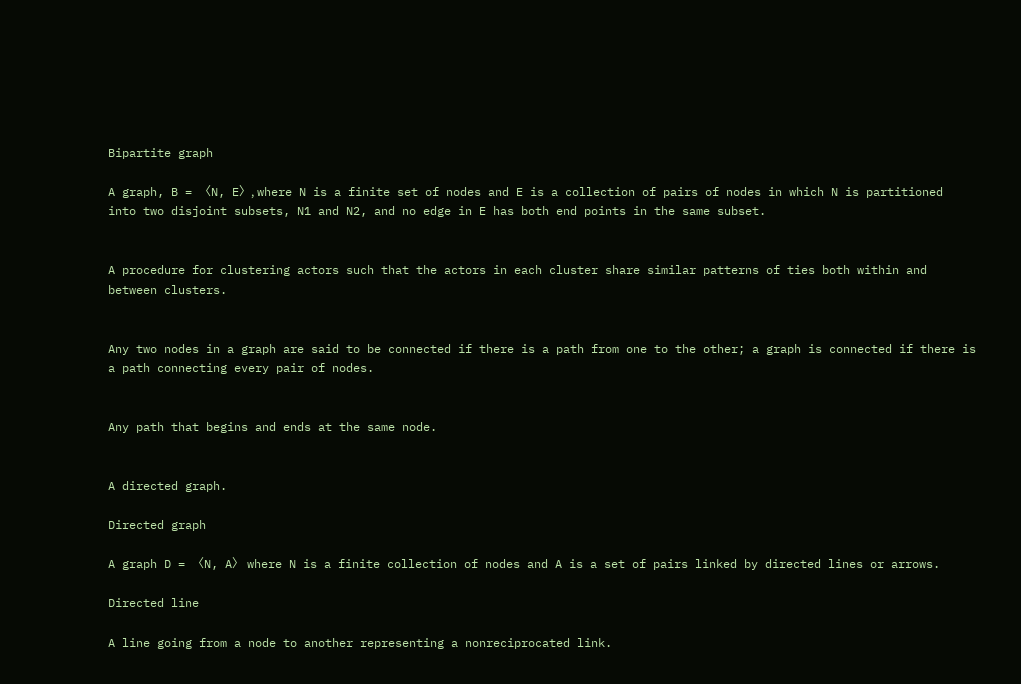Bipartite graph

A graph, B = 〈N, E〉, where N is a finite set of nodes and E is a collection of pairs of nodes in which N is partitioned into two disjoint subsets, N1 and N2, and no edge in E has both end points in the same subset.


A procedure for clustering actors such that the actors in each cluster share similar patterns of ties both within and between clusters.


Any two nodes in a graph are said to be connected if there is a path from one to the other; a graph is connected if there is a path connecting every pair of nodes.


Any path that begins and ends at the same node.


A directed graph.

Directed graph

A graph D = 〈N, A〉 where N is a finite collection of nodes and A is a set of pairs linked by directed lines or arrows.

Directed line

A line going from a node to another representing a nonreciprocated link.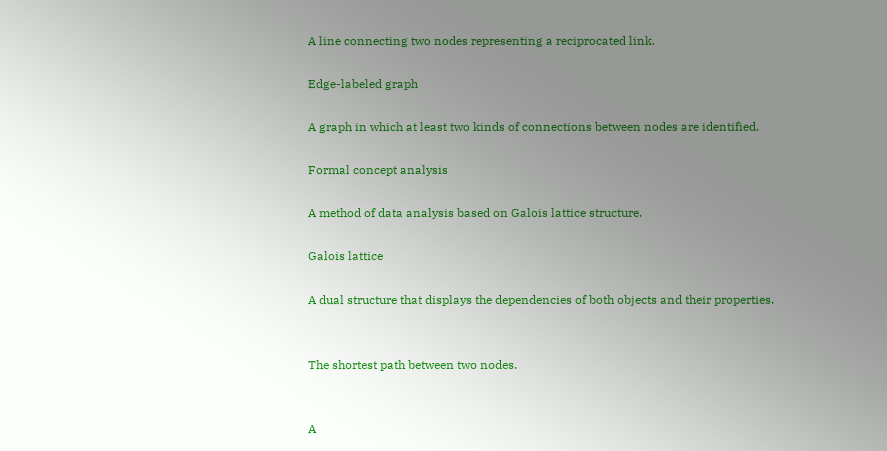A line connecting two nodes representing a reciprocated link.

Edge-labeled graph

A graph in which at least two kinds of connections between nodes are identified.

Formal concept analysis

A method of data analysis based on Galois lattice structure.

Galois lattice

A dual structure that displays the dependencies of both objects and their properties.


The shortest path between two nodes.


A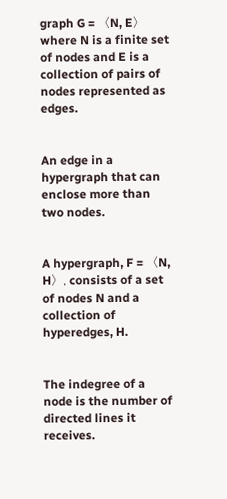graph G = 〈N, E〉 where N is a finite set of nodes and E is a collection of pairs of nodes represented as edges.


An edge in a hypergraph that can enclose more than two nodes.


A hypergraph, F = 〈N, H〉, consists of a set of nodes N and a collection of hyperedges, H.


The indegree of a node is the number of directed lines it receives.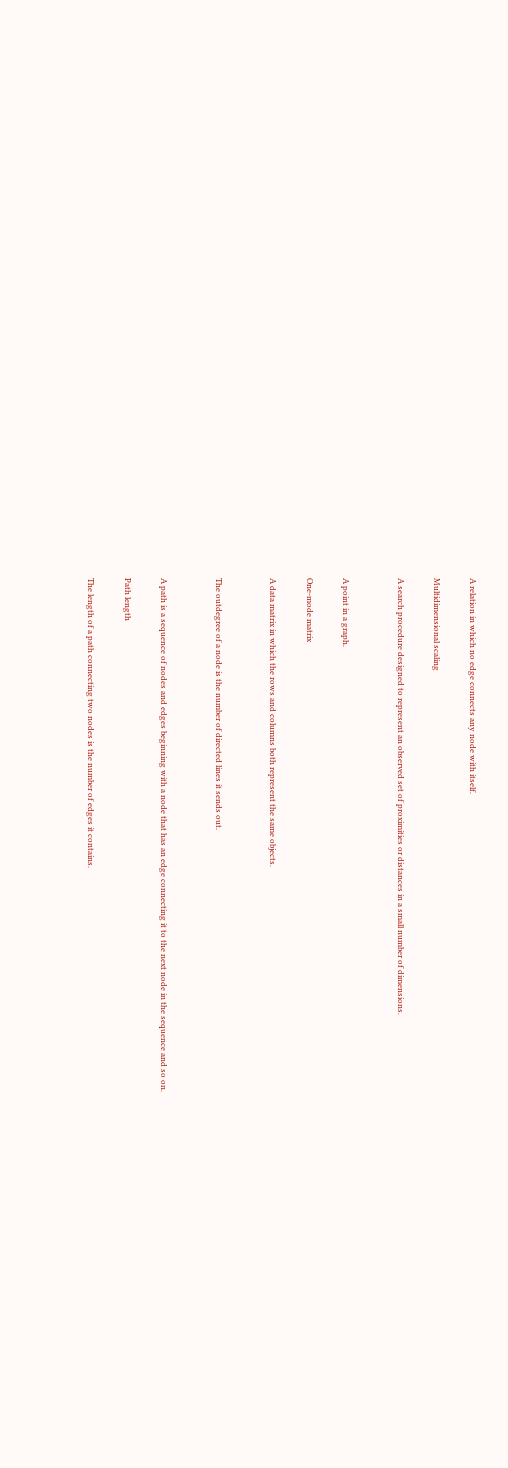A relation in which no edge connects any node with itself.

Multidimensional scaling

A search procedure designed to represent an observed set of proximities or distances in a small number of dimensions.


A point in a graph.

One-mode matrix

A data matrix in which the rows and columns both represent the same objects.


The outdegree of a node is the number of directed lines it sends out.


A path is a sequence of nodes and edges beginning with a node that has an edge connecting it to the next node in the sequence and so on.

Path length

The length of a path connecting two nodes is the number of edges it contains.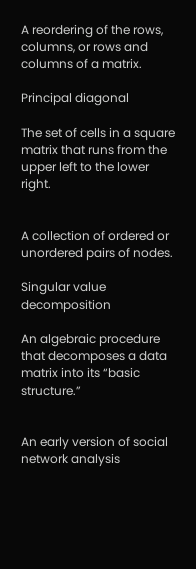A reordering of the rows, columns, or rows and columns of a matrix.

Principal diagonal

The set of cells in a square matrix that runs from the upper left to the lower right.


A collection of ordered or unordered pairs of nodes.

Singular value decomposition

An algebraic procedure that decomposes a data matrix into its “basic structure.”


An early version of social network analysis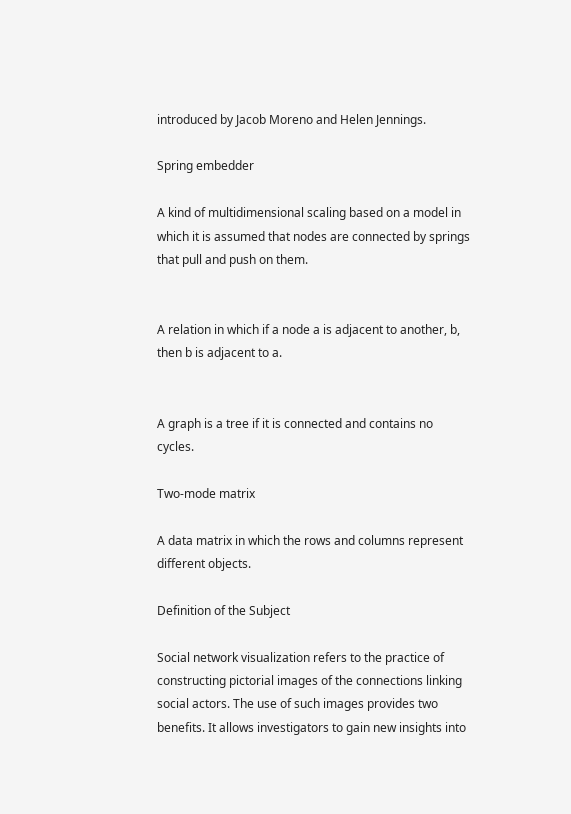introduced by Jacob Moreno and Helen Jennings.

Spring embedder

A kind of multidimensional scaling based on a model in which it is assumed that nodes are connected by springs that pull and push on them.


A relation in which if a node a is adjacent to another, b, then b is adjacent to a.


A graph is a tree if it is connected and contains no cycles.

Two-mode matrix

A data matrix in which the rows and columns represent different objects.

Definition of the Subject

Social network visualization refers to the practice of constructing pictorial images of the connections linking social actors. The use of such images provides two benefits. It allows investigators to gain new insights into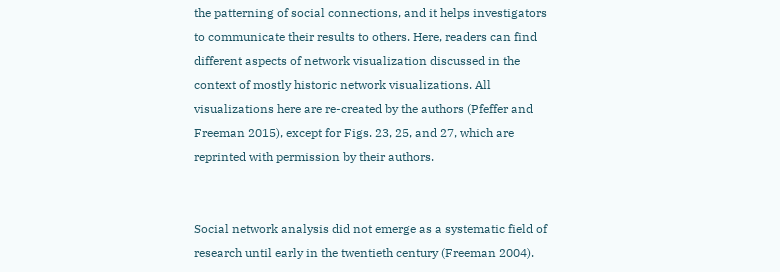the patterning of social connections, and it helps investigators to communicate their results to others. Here, readers can find different aspects of network visualization discussed in the context of mostly historic network visualizations. All visualizations here are re-created by the authors (Pfeffer and Freeman 2015), except for Figs. 23, 25, and 27, which are reprinted with permission by their authors.


Social network analysis did not emerge as a systematic field of research until early in the twentieth century (Freeman 2004).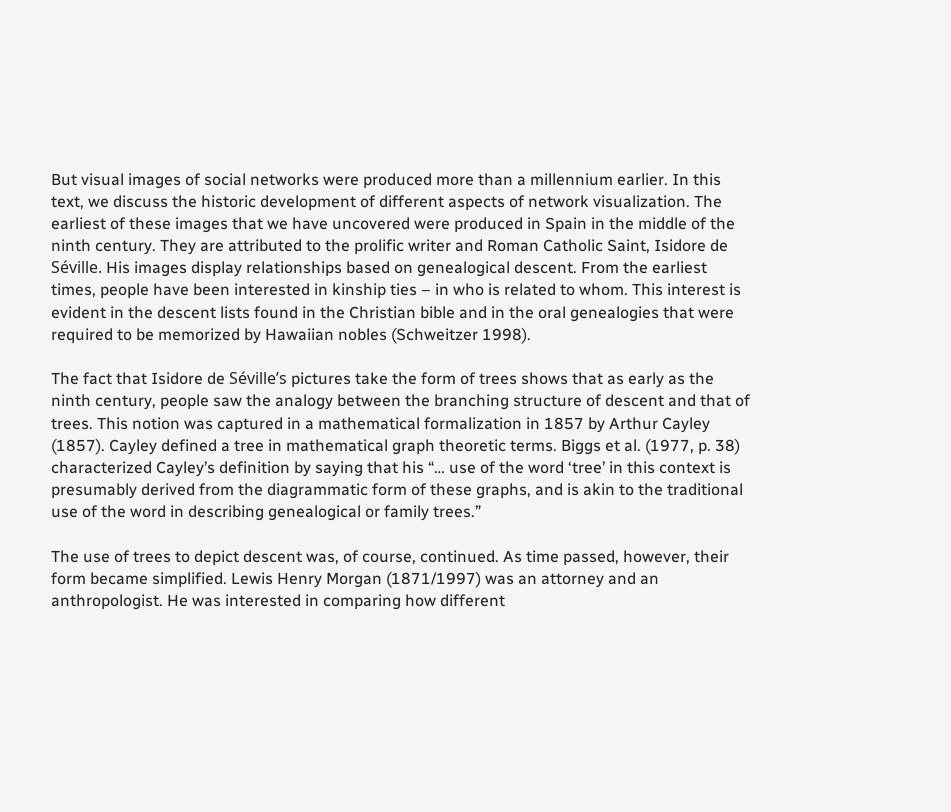But visual images of social networks were produced more than a millennium earlier. In this text, we discuss the historic development of different aspects of network visualization. The earliest of these images that we have uncovered were produced in Spain in the middle of the ninth century. They are attributed to the prolific writer and Roman Catholic Saint, Isidore de Séville. His images display relationships based on genealogical descent. From the earliest times, people have been interested in kinship ties – in who is related to whom. This interest is evident in the descent lists found in the Christian bible and in the oral genealogies that were required to be memorized by Hawaiian nobles (Schweitzer 1998).

The fact that Isidore de Séville’s pictures take the form of trees shows that as early as the ninth century, people saw the analogy between the branching structure of descent and that of trees. This notion was captured in a mathematical formalization in 1857 by Arthur Cayley (1857). Cayley defined a tree in mathematical graph theoretic terms. Biggs et al. (1977, p. 38) characterized Cayley’s definition by saying that his “… use of the word ‘tree’ in this context is presumably derived from the diagrammatic form of these graphs, and is akin to the traditional use of the word in describing genealogical or family trees.”

The use of trees to depict descent was, of course, continued. As time passed, however, their form became simplified. Lewis Henry Morgan (1871/1997) was an attorney and an anthropologist. He was interested in comparing how different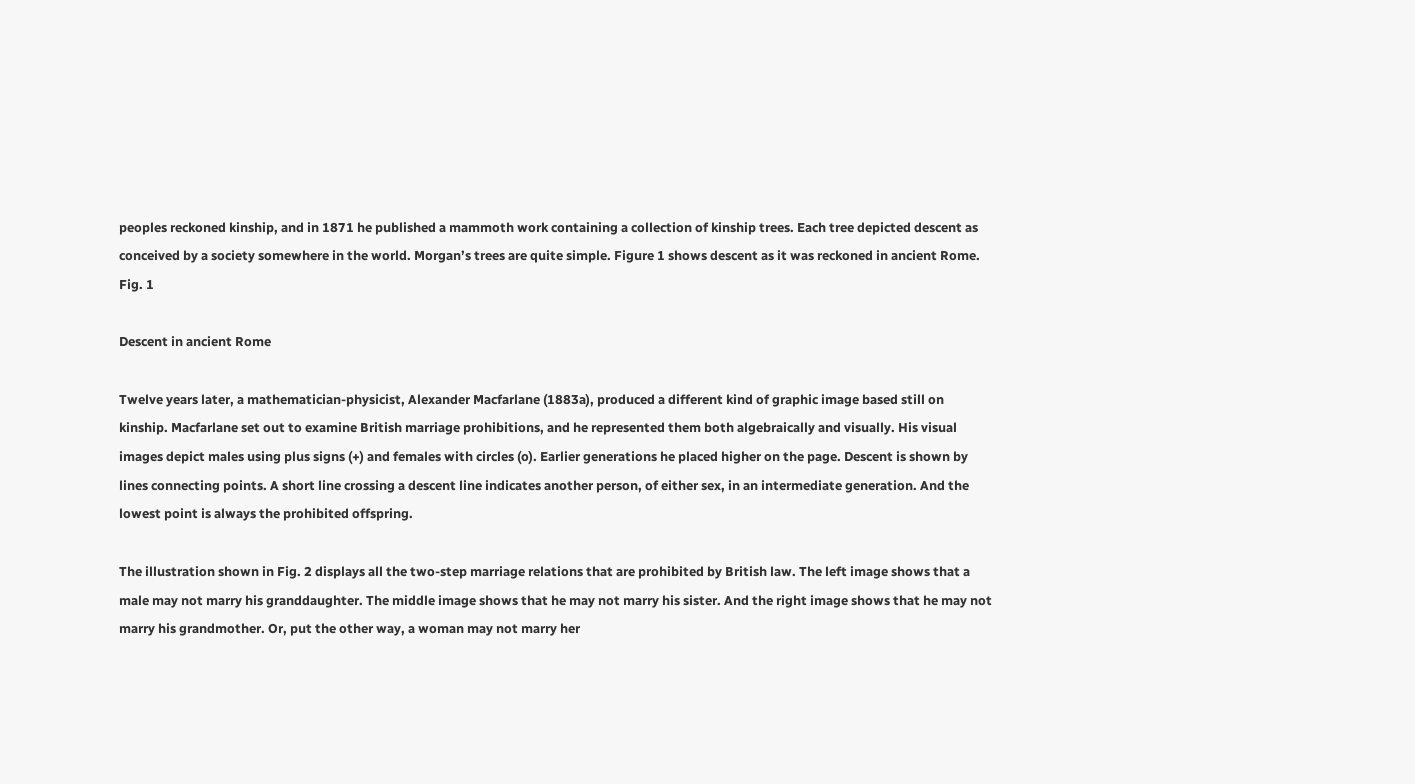peoples reckoned kinship, and in 1871 he published a mammoth work containing a collection of kinship trees. Each tree depicted descent as conceived by a society somewhere in the world. Morgan’s trees are quite simple. Figure 1 shows descent as it was reckoned in ancient Rome.
Fig. 1

Descent in ancient Rome

Twelve years later, a mathematician-physicist, Alexander Macfarlane (1883a), produced a different kind of graphic image based still on kinship. Macfarlane set out to examine British marriage prohibitions, and he represented them both algebraically and visually. His visual images depict males using plus signs (+) and females with circles (o). Earlier generations he placed higher on the page. Descent is shown by lines connecting points. A short line crossing a descent line indicates another person, of either sex, in an intermediate generation. And the lowest point is always the prohibited offspring.

The illustration shown in Fig. 2 displays all the two-step marriage relations that are prohibited by British law. The left image shows that a male may not marry his granddaughter. The middle image shows that he may not marry his sister. And the right image shows that he may not marry his grandmother. Or, put the other way, a woman may not marry her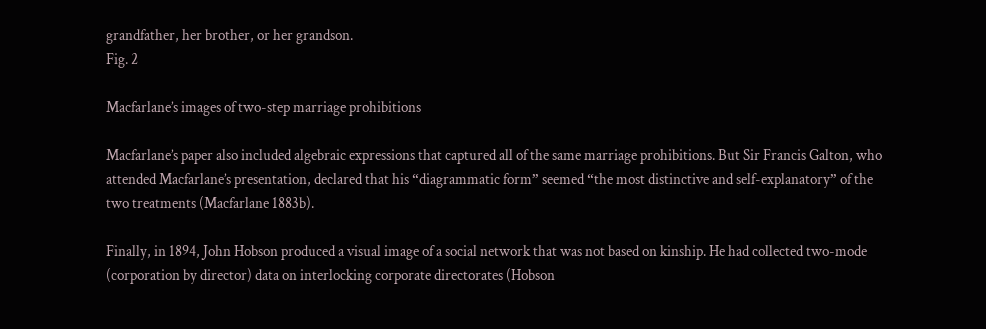grandfather, her brother, or her grandson.
Fig. 2

Macfarlane’s images of two-step marriage prohibitions

Macfarlane’s paper also included algebraic expressions that captured all of the same marriage prohibitions. But Sir Francis Galton, who attended Macfarlane’s presentation, declared that his “diagrammatic form” seemed “the most distinctive and self-explanatory” of the two treatments (Macfarlane 1883b).

Finally, in 1894, John Hobson produced a visual image of a social network that was not based on kinship. He had collected two-mode (corporation by director) data on interlocking corporate directorates (Hobson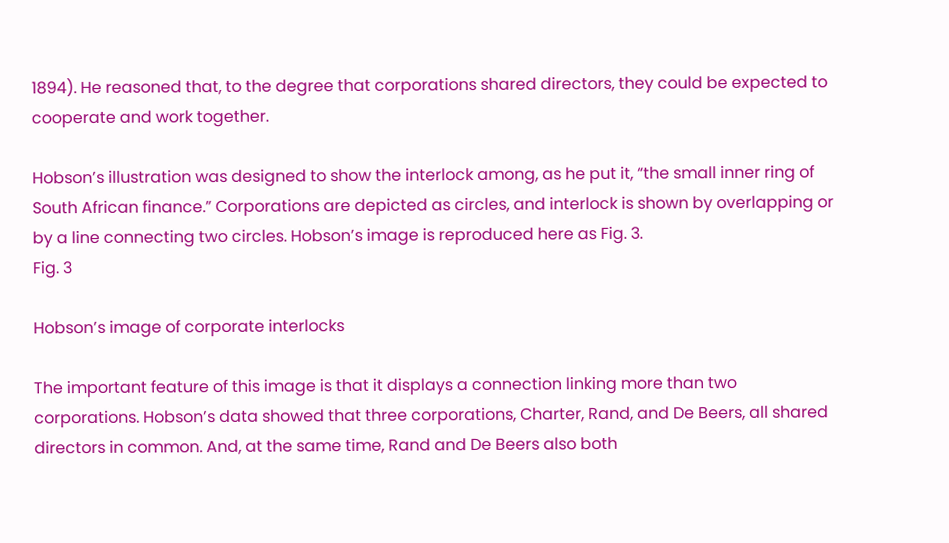1894). He reasoned that, to the degree that corporations shared directors, they could be expected to cooperate and work together.

Hobson’s illustration was designed to show the interlock among, as he put it, “the small inner ring of South African finance.” Corporations are depicted as circles, and interlock is shown by overlapping or by a line connecting two circles. Hobson’s image is reproduced here as Fig. 3.
Fig. 3

Hobson’s image of corporate interlocks

The important feature of this image is that it displays a connection linking more than two corporations. Hobson’s data showed that three corporations, Charter, Rand, and De Beers, all shared directors in common. And, at the same time, Rand and De Beers also both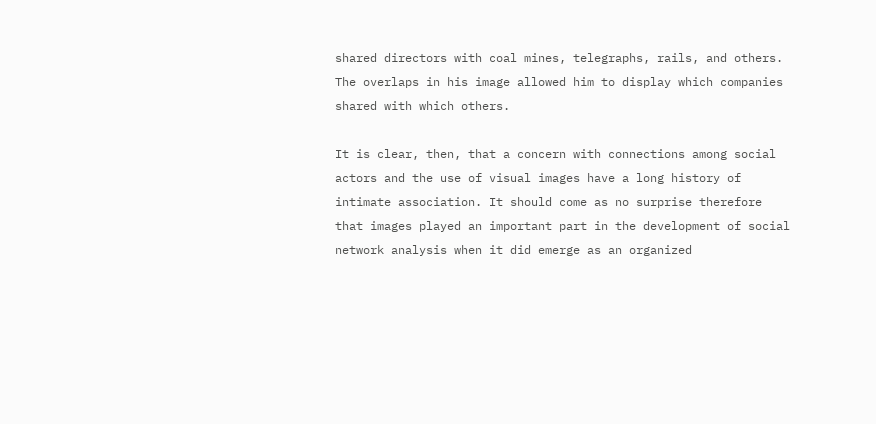shared directors with coal mines, telegraphs, rails, and others. The overlaps in his image allowed him to display which companies shared with which others.

It is clear, then, that a concern with connections among social actors and the use of visual images have a long history of intimate association. It should come as no surprise therefore that images played an important part in the development of social network analysis when it did emerge as an organized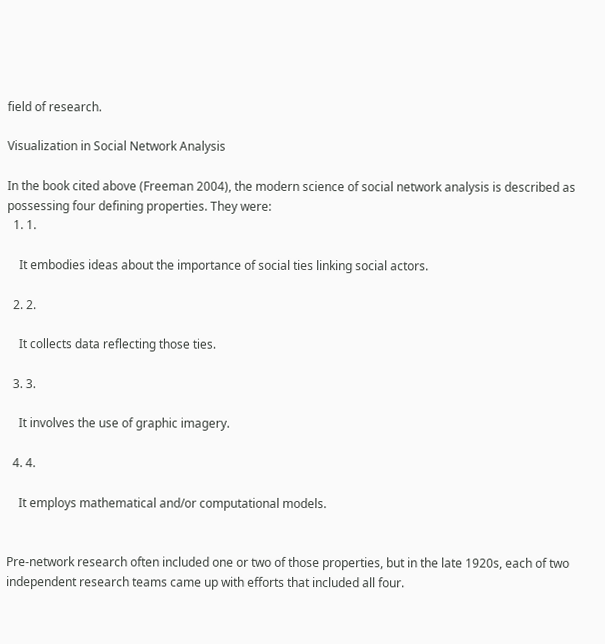field of research.

Visualization in Social Network Analysis

In the book cited above (Freeman 2004), the modern science of social network analysis is described as possessing four defining properties. They were:
  1. 1.

    It embodies ideas about the importance of social ties linking social actors.

  2. 2.

    It collects data reflecting those ties.

  3. 3.

    It involves the use of graphic imagery.

  4. 4.

    It employs mathematical and/or computational models.


Pre-network research often included one or two of those properties, but in the late 1920s, each of two independent research teams came up with efforts that included all four.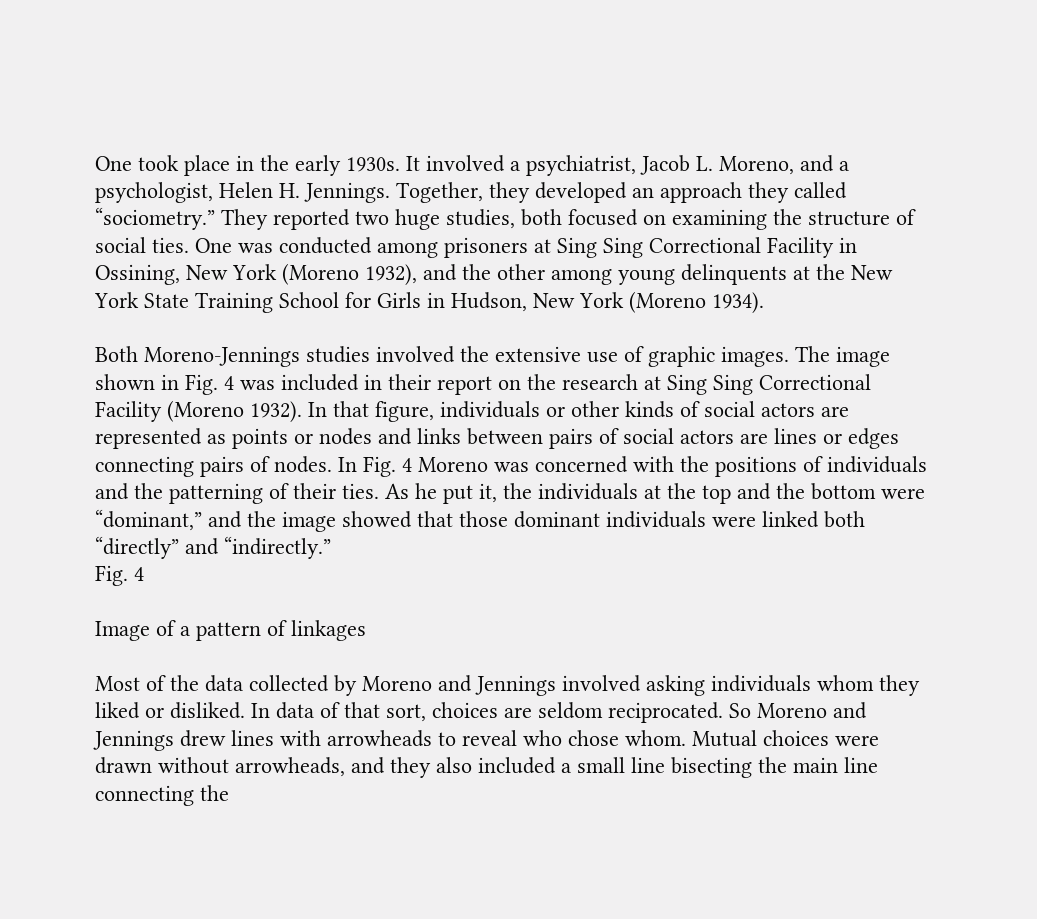One took place in the early 1930s. It involved a psychiatrist, Jacob L. Moreno, and a psychologist, Helen H. Jennings. Together, they developed an approach they called “sociometry.” They reported two huge studies, both focused on examining the structure of social ties. One was conducted among prisoners at Sing Sing Correctional Facility in Ossining, New York (Moreno 1932), and the other among young delinquents at the New York State Training School for Girls in Hudson, New York (Moreno 1934).

Both Moreno-Jennings studies involved the extensive use of graphic images. The image shown in Fig. 4 was included in their report on the research at Sing Sing Correctional Facility (Moreno 1932). In that figure, individuals or other kinds of social actors are represented as points or nodes and links between pairs of social actors are lines or edges connecting pairs of nodes. In Fig. 4 Moreno was concerned with the positions of individuals and the patterning of their ties. As he put it, the individuals at the top and the bottom were “dominant,” and the image showed that those dominant individuals were linked both “directly” and “indirectly.”
Fig. 4

Image of a pattern of linkages

Most of the data collected by Moreno and Jennings involved asking individuals whom they liked or disliked. In data of that sort, choices are seldom reciprocated. So Moreno and Jennings drew lines with arrowheads to reveal who chose whom. Mutual choices were drawn without arrowheads, and they also included a small line bisecting the main line connecting the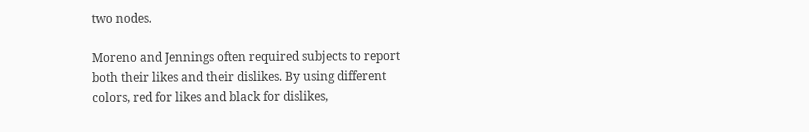two nodes.

Moreno and Jennings often required subjects to report both their likes and their dislikes. By using different colors, red for likes and black for dislikes,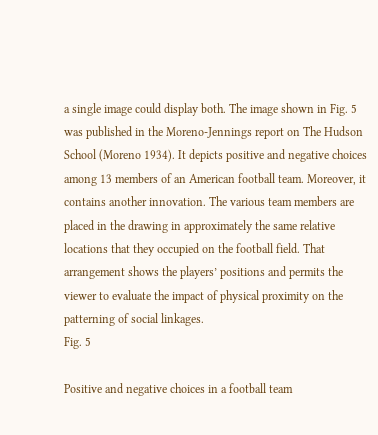a single image could display both. The image shown in Fig. 5 was published in the Moreno-Jennings report on The Hudson School (Moreno 1934). It depicts positive and negative choices among 13 members of an American football team. Moreover, it contains another innovation. The various team members are placed in the drawing in approximately the same relative locations that they occupied on the football field. That arrangement shows the players’ positions and permits the viewer to evaluate the impact of physical proximity on the patterning of social linkages.
Fig. 5

Positive and negative choices in a football team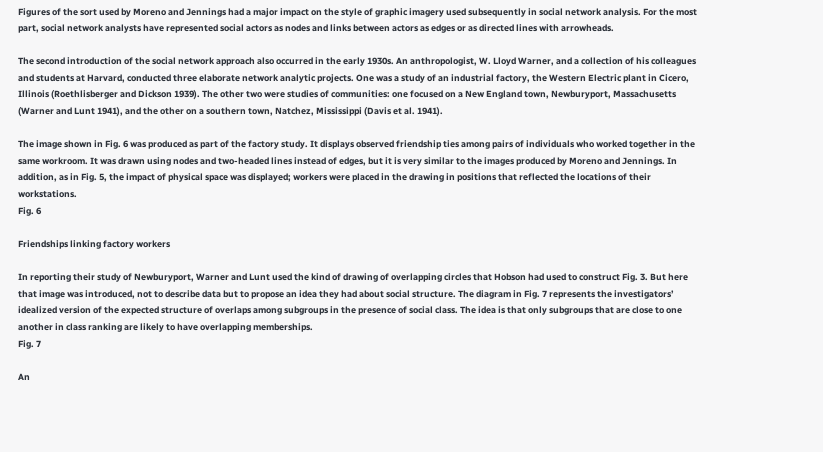Figures of the sort used by Moreno and Jennings had a major impact on the style of graphic imagery used subsequently in social network analysis. For the most part, social network analysts have represented social actors as nodes and links between actors as edges or as directed lines with arrowheads.

The second introduction of the social network approach also occurred in the early 1930s. An anthropologist, W. Lloyd Warner, and a collection of his colleagues and students at Harvard, conducted three elaborate network analytic projects. One was a study of an industrial factory, the Western Electric plant in Cicero, Illinois (Roethlisberger and Dickson 1939). The other two were studies of communities: one focused on a New England town, Newburyport, Massachusetts (Warner and Lunt 1941), and the other on a southern town, Natchez, Mississippi (Davis et al. 1941).

The image shown in Fig. 6 was produced as part of the factory study. It displays observed friendship ties among pairs of individuals who worked together in the same workroom. It was drawn using nodes and two-headed lines instead of edges, but it is very similar to the images produced by Moreno and Jennings. In addition, as in Fig. 5, the impact of physical space was displayed; workers were placed in the drawing in positions that reflected the locations of their workstations.
Fig. 6

Friendships linking factory workers

In reporting their study of Newburyport, Warner and Lunt used the kind of drawing of overlapping circles that Hobson had used to construct Fig. 3. But here that image was introduced, not to describe data but to propose an idea they had about social structure. The diagram in Fig. 7 represents the investigators’ idealized version of the expected structure of overlaps among subgroups in the presence of social class. The idea is that only subgroups that are close to one another in class ranking are likely to have overlapping memberships.
Fig. 7

An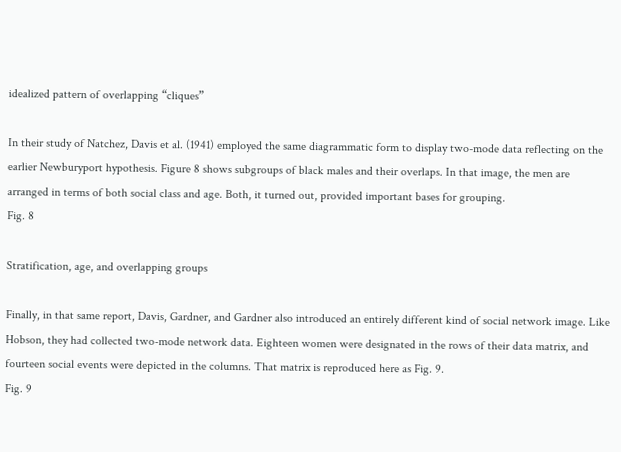idealized pattern of overlapping “cliques”

In their study of Natchez, Davis et al. (1941) employed the same diagrammatic form to display two-mode data reflecting on the earlier Newburyport hypothesis. Figure 8 shows subgroups of black males and their overlaps. In that image, the men are arranged in terms of both social class and age. Both, it turned out, provided important bases for grouping.
Fig. 8

Stratification, age, and overlapping groups

Finally, in that same report, Davis, Gardner, and Gardner also introduced an entirely different kind of social network image. Like Hobson, they had collected two-mode network data. Eighteen women were designated in the rows of their data matrix, and fourteen social events were depicted in the columns. That matrix is reproduced here as Fig. 9.
Fig. 9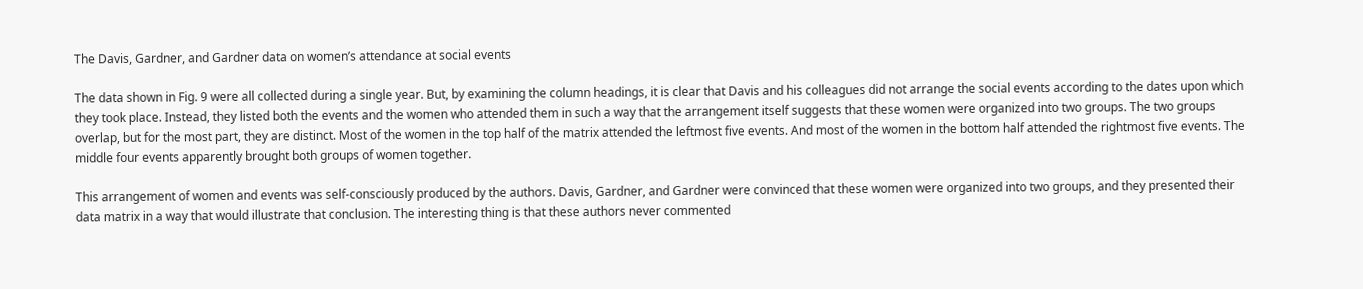The Davis, Gardner, and Gardner data on women’s attendance at social events

The data shown in Fig. 9 were all collected during a single year. But, by examining the column headings, it is clear that Davis and his colleagues did not arrange the social events according to the dates upon which they took place. Instead, they listed both the events and the women who attended them in such a way that the arrangement itself suggests that these women were organized into two groups. The two groups overlap, but for the most part, they are distinct. Most of the women in the top half of the matrix attended the leftmost five events. And most of the women in the bottom half attended the rightmost five events. The middle four events apparently brought both groups of women together.

This arrangement of women and events was self-consciously produced by the authors. Davis, Gardner, and Gardner were convinced that these women were organized into two groups, and they presented their data matrix in a way that would illustrate that conclusion. The interesting thing is that these authors never commented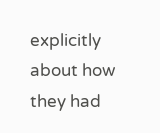explicitly about how they had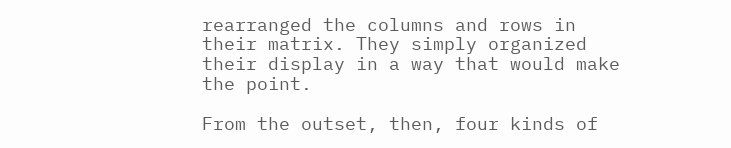rearranged the columns and rows in their matrix. They simply organized their display in a way that would make the point.

From the outset, then, four kinds of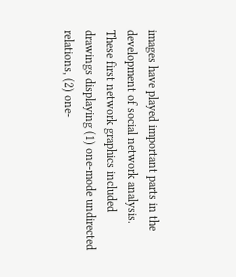images have played important parts in the development of social network analysis. These first network graphics included drawings displaying (1) one-mode undirected relations, (2) one-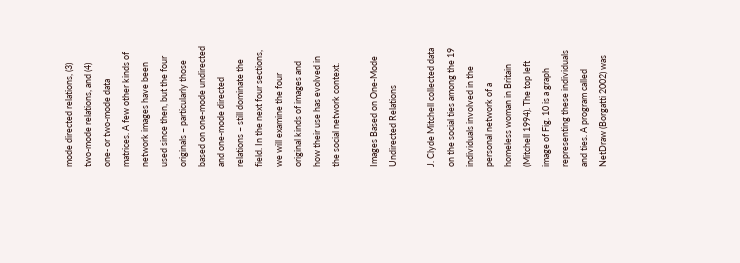mode directed relations, (3) two-mode relations, and (4) one- or two-mode data matrices. A few other kinds of network images have been used since then, but the four originals – particularly those based on one-mode undirected and one-mode directed relations – still dominate the field. In the next four sections, we will examine the four original kinds of images and how their use has evolved in the social network context.

Images Based on One-Mode Undirected Relations

J. Clyde Mitchell collected data on the social ties among the 19 individuals involved in the personal network of a homeless woman in Britain (Mitchell 1994). The top left image of Fig. 10 is a graph representing these individuals and ties. A program called NetDraw (Borgatti 2002) was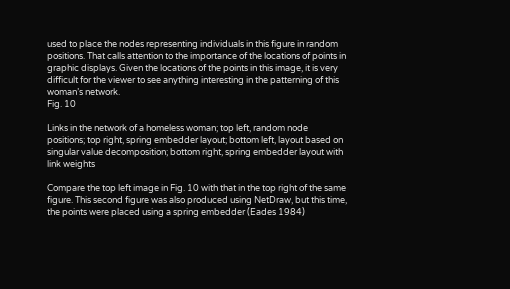used to place the nodes representing individuals in this figure in random positions. That calls attention to the importance of the locations of points in graphic displays. Given the locations of the points in this image, it is very difficult for the viewer to see anything interesting in the patterning of this woman’s network.
Fig. 10

Links in the network of a homeless woman; top left, random node positions; top right, spring embedder layout; bottom left, layout based on singular value decomposition; bottom right, spring embedder layout with link weights

Compare the top left image in Fig. 10 with that in the top right of the same figure. This second figure was also produced using NetDraw, but this time, the points were placed using a spring embedder (Eades 1984)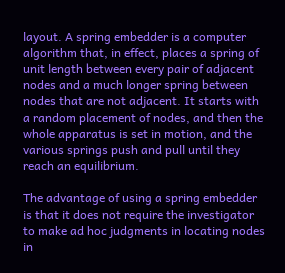layout. A spring embedder is a computer algorithm that, in effect, places a spring of unit length between every pair of adjacent nodes and a much longer spring between nodes that are not adjacent. It starts with a random placement of nodes, and then the whole apparatus is set in motion, and the various springs push and pull until they reach an equilibrium.

The advantage of using a spring embedder is that it does not require the investigator to make ad hoc judgments in locating nodes in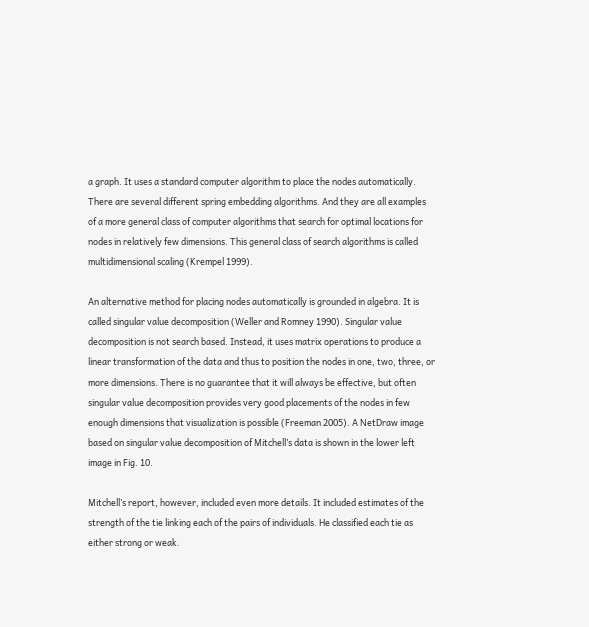a graph. It uses a standard computer algorithm to place the nodes automatically. There are several different spring embedding algorithms. And they are all examples of a more general class of computer algorithms that search for optimal locations for nodes in relatively few dimensions. This general class of search algorithms is called multidimensional scaling (Krempel 1999).

An alternative method for placing nodes automatically is grounded in algebra. It is called singular value decomposition (Weller and Romney 1990). Singular value decomposition is not search based. Instead, it uses matrix operations to produce a linear transformation of the data and thus to position the nodes in one, two, three, or more dimensions. There is no guarantee that it will always be effective, but often singular value decomposition provides very good placements of the nodes in few enough dimensions that visualization is possible (Freeman 2005). A NetDraw image based on singular value decomposition of Mitchell’s data is shown in the lower left image in Fig. 10.

Mitchell’s report, however, included even more details. It included estimates of the strength of the tie linking each of the pairs of individuals. He classified each tie as either strong or weak.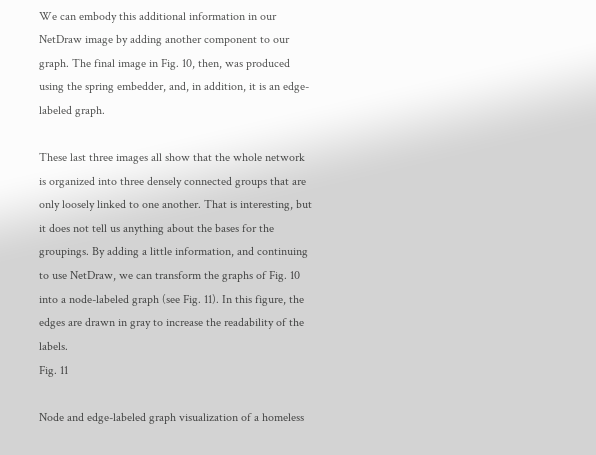We can embody this additional information in our NetDraw image by adding another component to our graph. The final image in Fig. 10, then, was produced using the spring embedder, and, in addition, it is an edge-labeled graph.

These last three images all show that the whole network is organized into three densely connected groups that are only loosely linked to one another. That is interesting, but it does not tell us anything about the bases for the groupings. By adding a little information, and continuing to use NetDraw, we can transform the graphs of Fig. 10 into a node-labeled graph (see Fig. 11). In this figure, the edges are drawn in gray to increase the readability of the labels.
Fig. 11

Node and edge-labeled graph visualization of a homeless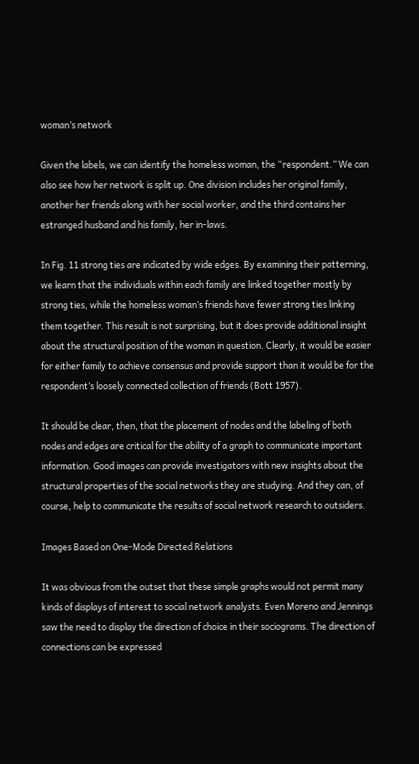woman’s network

Given the labels, we can identify the homeless woman, the “respondent.” We can also see how her network is split up. One division includes her original family, another her friends along with her social worker, and the third contains her estranged husband and his family, her in-laws.

In Fig. 11 strong ties are indicated by wide edges. By examining their patterning, we learn that the individuals within each family are linked together mostly by strong ties, while the homeless woman’s friends have fewer strong ties linking them together. This result is not surprising, but it does provide additional insight about the structural position of the woman in question. Clearly, it would be easier for either family to achieve consensus and provide support than it would be for the respondent’s loosely connected collection of friends (Bott 1957).

It should be clear, then, that the placement of nodes and the labeling of both nodes and edges are critical for the ability of a graph to communicate important information. Good images can provide investigators with new insights about the structural properties of the social networks they are studying. And they can, of course, help to communicate the results of social network research to outsiders.

Images Based on One-Mode Directed Relations

It was obvious from the outset that these simple graphs would not permit many kinds of displays of interest to social network analysts. Even Moreno and Jennings saw the need to display the direction of choice in their sociograms. The direction of connections can be expressed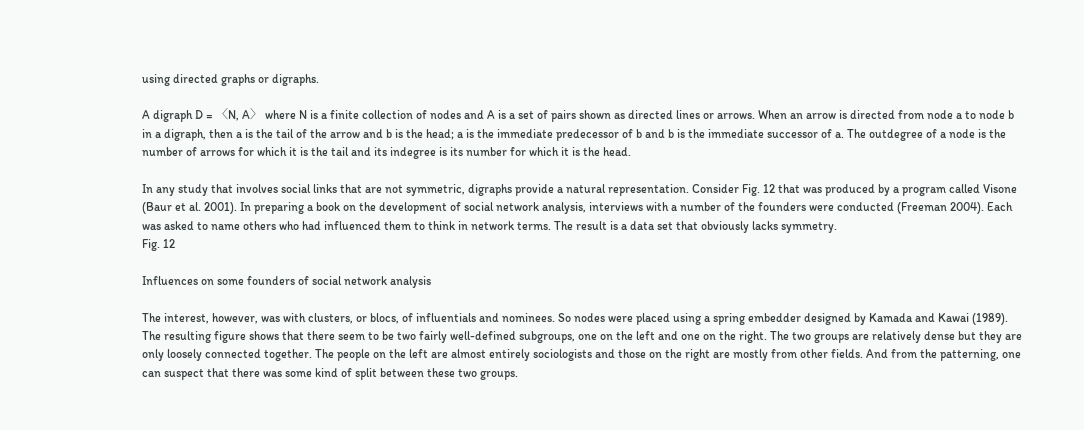using directed graphs or digraphs.

A digraph D = 〈N, A〉 where N is a finite collection of nodes and A is a set of pairs shown as directed lines or arrows. When an arrow is directed from node a to node b in a digraph, then a is the tail of the arrow and b is the head; a is the immediate predecessor of b and b is the immediate successor of a. The outdegree of a node is the number of arrows for which it is the tail and its indegree is its number for which it is the head.

In any study that involves social links that are not symmetric, digraphs provide a natural representation. Consider Fig. 12 that was produced by a program called Visone (Baur et al. 2001). In preparing a book on the development of social network analysis, interviews with a number of the founders were conducted (Freeman 2004). Each was asked to name others who had influenced them to think in network terms. The result is a data set that obviously lacks symmetry.
Fig. 12

Influences on some founders of social network analysis

The interest, however, was with clusters, or blocs, of influentials and nominees. So nodes were placed using a spring embedder designed by Kamada and Kawai (1989). The resulting figure shows that there seem to be two fairly well-defined subgroups, one on the left and one on the right. The two groups are relatively dense but they are only loosely connected together. The people on the left are almost entirely sociologists and those on the right are mostly from other fields. And from the patterning, one can suspect that there was some kind of split between these two groups.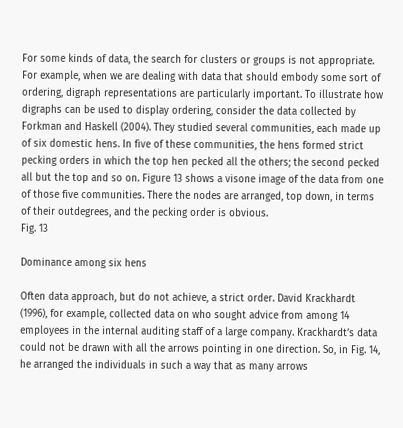For some kinds of data, the search for clusters or groups is not appropriate. For example, when we are dealing with data that should embody some sort of ordering, digraph representations are particularly important. To illustrate how digraphs can be used to display ordering, consider the data collected by Forkman and Haskell (2004). They studied several communities, each made up of six domestic hens. In five of these communities, the hens formed strict pecking orders in which the top hen pecked all the others; the second pecked all but the top and so on. Figure 13 shows a visone image of the data from one of those five communities. There the nodes are arranged, top down, in terms of their outdegrees, and the pecking order is obvious.
Fig. 13

Dominance among six hens

Often data approach, but do not achieve, a strict order. David Krackhardt (1996), for example, collected data on who sought advice from among 14 employees in the internal auditing staff of a large company. Krackhardt’s data could not be drawn with all the arrows pointing in one direction. So, in Fig. 14, he arranged the individuals in such a way that as many arrows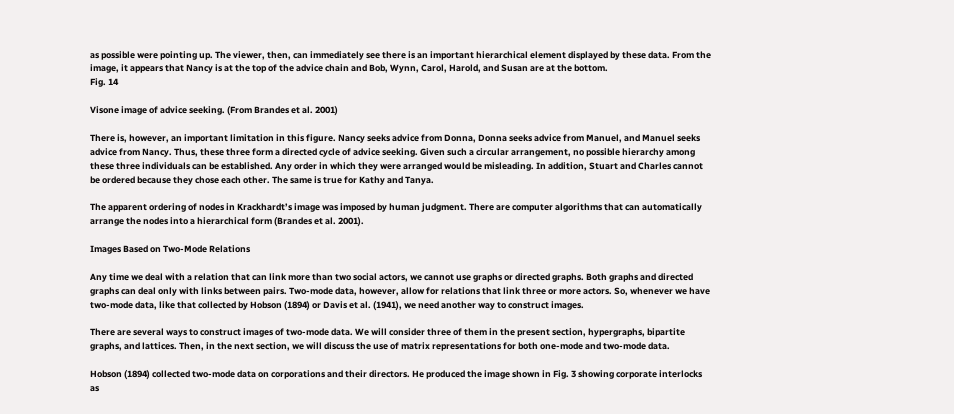as possible were pointing up. The viewer, then, can immediately see there is an important hierarchical element displayed by these data. From the image, it appears that Nancy is at the top of the advice chain and Bob, Wynn, Carol, Harold, and Susan are at the bottom.
Fig. 14

Visone image of advice seeking. (From Brandes et al. 2001)

There is, however, an important limitation in this figure. Nancy seeks advice from Donna, Donna seeks advice from Manuel, and Manuel seeks advice from Nancy. Thus, these three form a directed cycle of advice seeking. Given such a circular arrangement, no possible hierarchy among these three individuals can be established. Any order in which they were arranged would be misleading. In addition, Stuart and Charles cannot be ordered because they chose each other. The same is true for Kathy and Tanya.

The apparent ordering of nodes in Krackhardt’s image was imposed by human judgment. There are computer algorithms that can automatically arrange the nodes into a hierarchical form (Brandes et al. 2001).

Images Based on Two-Mode Relations

Any time we deal with a relation that can link more than two social actors, we cannot use graphs or directed graphs. Both graphs and directed graphs can deal only with links between pairs. Two-mode data, however, allow for relations that link three or more actors. So, whenever we have two-mode data, like that collected by Hobson (1894) or Davis et al. (1941), we need another way to construct images.

There are several ways to construct images of two-mode data. We will consider three of them in the present section, hypergraphs, bipartite graphs, and lattices. Then, in the next section, we will discuss the use of matrix representations for both one-mode and two-mode data.

Hobson (1894) collected two-mode data on corporations and their directors. He produced the image shown in Fig. 3 showing corporate interlocks as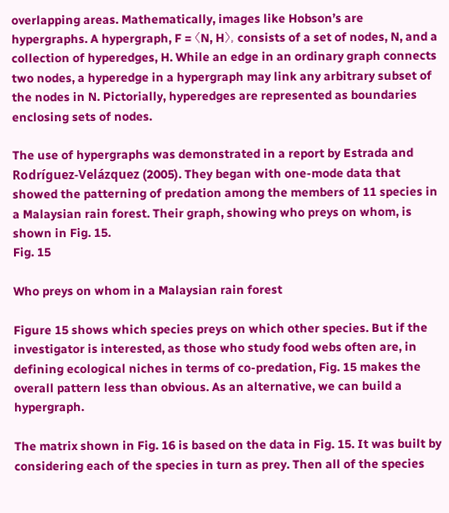overlapping areas. Mathematically, images like Hobson’s are hypergraphs. A hypergraph, F = 〈N, H〉, consists of a set of nodes, N, and a collection of hyperedges, H. While an edge in an ordinary graph connects two nodes, a hyperedge in a hypergraph may link any arbitrary subset of the nodes in N. Pictorially, hyperedges are represented as boundaries enclosing sets of nodes.

The use of hypergraphs was demonstrated in a report by Estrada and Rodríguez-Velázquez (2005). They began with one-mode data that showed the patterning of predation among the members of 11 species in a Malaysian rain forest. Their graph, showing who preys on whom, is shown in Fig. 15.
Fig. 15

Who preys on whom in a Malaysian rain forest

Figure 15 shows which species preys on which other species. But if the investigator is interested, as those who study food webs often are, in defining ecological niches in terms of co-predation, Fig. 15 makes the overall pattern less than obvious. As an alternative, we can build a hypergraph.

The matrix shown in Fig. 16 is based on the data in Fig. 15. It was built by considering each of the species in turn as prey. Then all of the species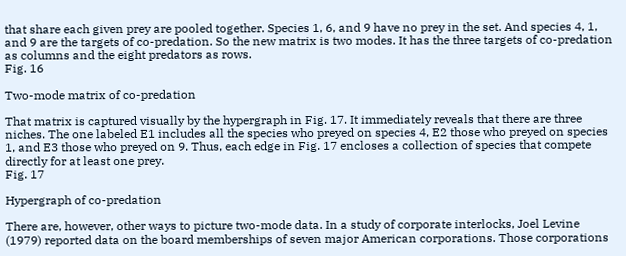that share each given prey are pooled together. Species 1, 6, and 9 have no prey in the set. And species 4, 1, and 9 are the targets of co-predation. So the new matrix is two modes. It has the three targets of co-predation as columns and the eight predators as rows.
Fig. 16

Two-mode matrix of co-predation

That matrix is captured visually by the hypergraph in Fig. 17. It immediately reveals that there are three niches. The one labeled E1 includes all the species who preyed on species 4, E2 those who preyed on species 1, and E3 those who preyed on 9. Thus, each edge in Fig. 17 encloses a collection of species that compete directly for at least one prey.
Fig. 17

Hypergraph of co-predation

There are, however, other ways to picture two-mode data. In a study of corporate interlocks, Joel Levine (1979) reported data on the board memberships of seven major American corporations. Those corporations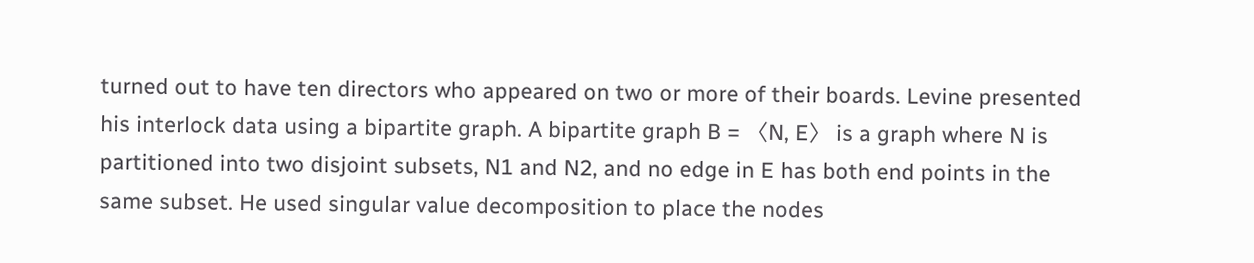turned out to have ten directors who appeared on two or more of their boards. Levine presented his interlock data using a bipartite graph. A bipartite graph B = 〈N, E〉 is a graph where N is partitioned into two disjoint subsets, N1 and N2, and no edge in E has both end points in the same subset. He used singular value decomposition to place the nodes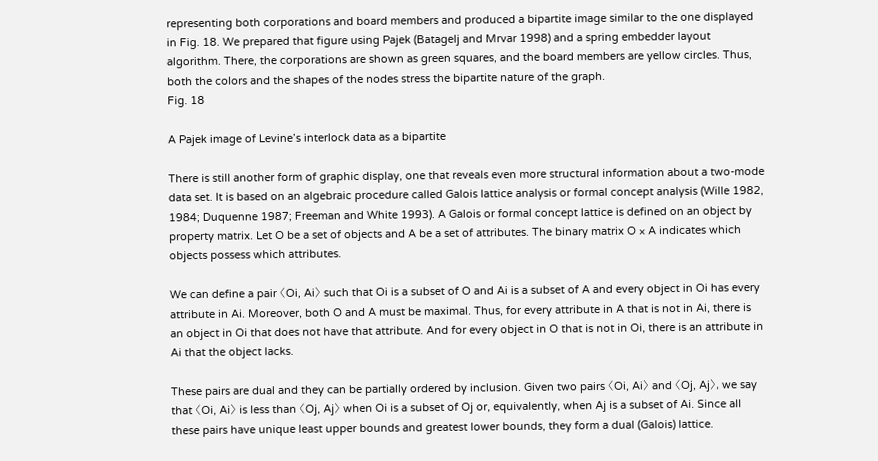representing both corporations and board members and produced a bipartite image similar to the one displayed in Fig. 18. We prepared that figure using Pajek (Batagelj and Mrvar 1998) and a spring embedder layout algorithm. There, the corporations are shown as green squares, and the board members are yellow circles. Thus, both the colors and the shapes of the nodes stress the bipartite nature of the graph.
Fig. 18

A Pajek image of Levine’s interlock data as a bipartite

There is still another form of graphic display, one that reveals even more structural information about a two-mode data set. It is based on an algebraic procedure called Galois lattice analysis or formal concept analysis (Wille 1982, 1984; Duquenne 1987; Freeman and White 1993). A Galois or formal concept lattice is defined on an object by property matrix. Let O be a set of objects and A be a set of attributes. The binary matrix O × A indicates which objects possess which attributes.

We can define a pair 〈Oi, Ai〉 such that Oi is a subset of O and Ai is a subset of A and every object in Oi has every attribute in Ai. Moreover, both O and A must be maximal. Thus, for every attribute in A that is not in Ai, there is an object in Oi that does not have that attribute. And for every object in O that is not in Oi, there is an attribute in Ai that the object lacks.

These pairs are dual and they can be partially ordered by inclusion. Given two pairs 〈Oi, Ai〉 and 〈Oj, Aj〉, we say that 〈Oi, Ai〉 is less than 〈Oj, Aj〉 when Oi is a subset of Oj or, equivalently, when Aj is a subset of Ai. Since all these pairs have unique least upper bounds and greatest lower bounds, they form a dual (Galois) lattice.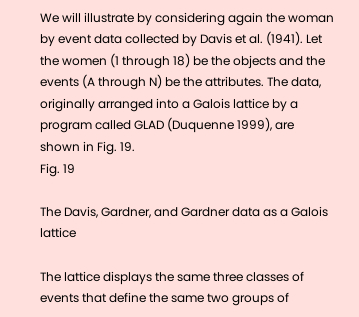We will illustrate by considering again the woman by event data collected by Davis et al. (1941). Let the women (1 through 18) be the objects and the events (A through N) be the attributes. The data, originally arranged into a Galois lattice by a program called GLAD (Duquenne 1999), are shown in Fig. 19.
Fig. 19

The Davis, Gardner, and Gardner data as a Galois lattice

The lattice displays the same three classes of events that define the same two groups of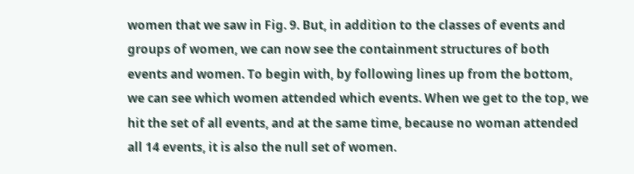women that we saw in Fig. 9. But, in addition to the classes of events and groups of women, we can now see the containment structures of both events and women. To begin with, by following lines up from the bottom, we can see which women attended which events. When we get to the top, we hit the set of all events, and at the same time, because no woman attended all 14 events, it is also the null set of women.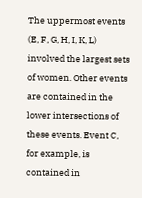The uppermost events (E, F, G, H, I, K, L) involved the largest sets of women. Other events are contained in the lower intersections of these events. Event C, for example, is contained in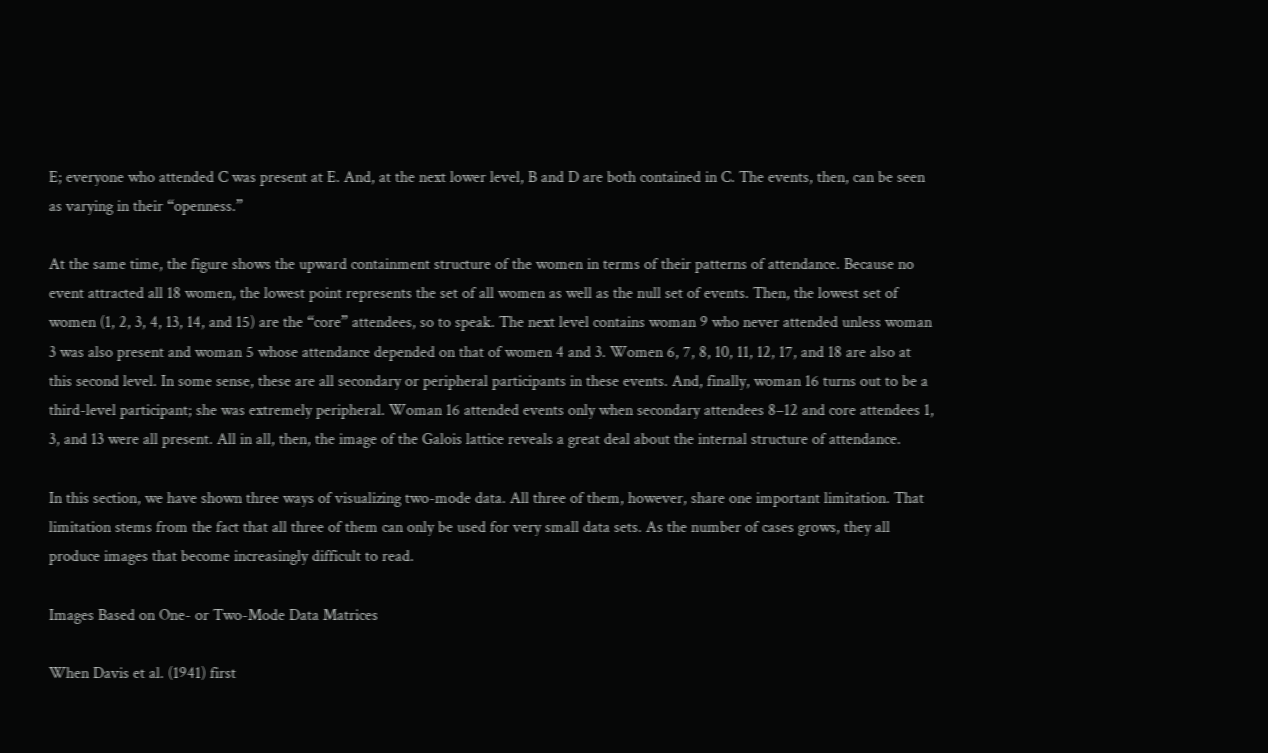E; everyone who attended C was present at E. And, at the next lower level, B and D are both contained in C. The events, then, can be seen as varying in their “openness.”

At the same time, the figure shows the upward containment structure of the women in terms of their patterns of attendance. Because no event attracted all 18 women, the lowest point represents the set of all women as well as the null set of events. Then, the lowest set of women (1, 2, 3, 4, 13, 14, and 15) are the “core” attendees, so to speak. The next level contains woman 9 who never attended unless woman 3 was also present and woman 5 whose attendance depended on that of women 4 and 3. Women 6, 7, 8, 10, 11, 12, 17, and 18 are also at this second level. In some sense, these are all secondary or peripheral participants in these events. And, finally, woman 16 turns out to be a third-level participant; she was extremely peripheral. Woman 16 attended events only when secondary attendees 8–12 and core attendees 1, 3, and 13 were all present. All in all, then, the image of the Galois lattice reveals a great deal about the internal structure of attendance.

In this section, we have shown three ways of visualizing two-mode data. All three of them, however, share one important limitation. That limitation stems from the fact that all three of them can only be used for very small data sets. As the number of cases grows, they all produce images that become increasingly difficult to read.

Images Based on One- or Two-Mode Data Matrices

When Davis et al. (1941) first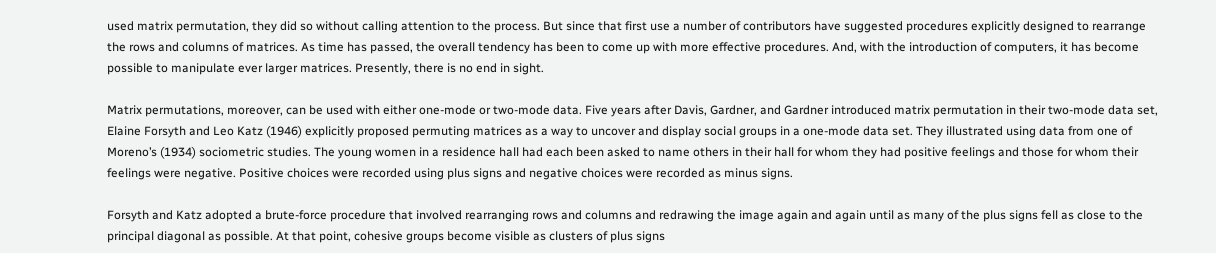used matrix permutation, they did so without calling attention to the process. But since that first use a number of contributors have suggested procedures explicitly designed to rearrange the rows and columns of matrices. As time has passed, the overall tendency has been to come up with more effective procedures. And, with the introduction of computers, it has become possible to manipulate ever larger matrices. Presently, there is no end in sight.

Matrix permutations, moreover, can be used with either one-mode or two-mode data. Five years after Davis, Gardner, and Gardner introduced matrix permutation in their two-mode data set, Elaine Forsyth and Leo Katz (1946) explicitly proposed permuting matrices as a way to uncover and display social groups in a one-mode data set. They illustrated using data from one of Moreno’s (1934) sociometric studies. The young women in a residence hall had each been asked to name others in their hall for whom they had positive feelings and those for whom their feelings were negative. Positive choices were recorded using plus signs and negative choices were recorded as minus signs.

Forsyth and Katz adopted a brute-force procedure that involved rearranging rows and columns and redrawing the image again and again until as many of the plus signs fell as close to the principal diagonal as possible. At that point, cohesive groups become visible as clusters of plus signs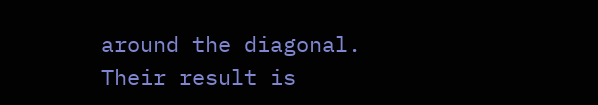around the diagonal. Their result is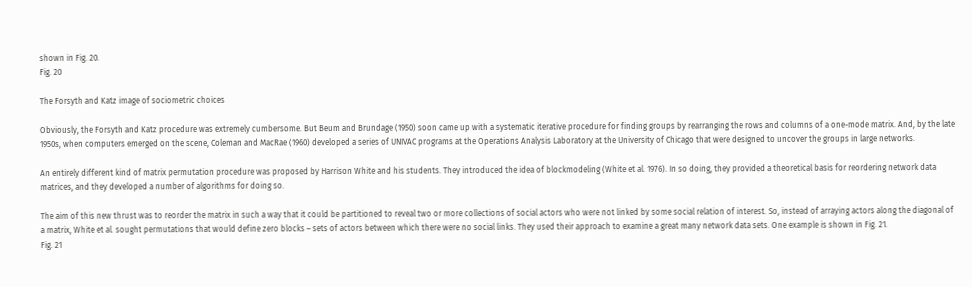shown in Fig. 20.
Fig. 20

The Forsyth and Katz image of sociometric choices

Obviously, the Forsyth and Katz procedure was extremely cumbersome. But Beum and Brundage (1950) soon came up with a systematic iterative procedure for finding groups by rearranging the rows and columns of a one-mode matrix. And, by the late 1950s, when computers emerged on the scene, Coleman and MacRae (1960) developed a series of UNIVAC programs at the Operations Analysis Laboratory at the University of Chicago that were designed to uncover the groups in large networks.

An entirely different kind of matrix permutation procedure was proposed by Harrison White and his students. They introduced the idea of blockmodeling (White et al. 1976). In so doing, they provided a theoretical basis for reordering network data matrices, and they developed a number of algorithms for doing so.

The aim of this new thrust was to reorder the matrix in such a way that it could be partitioned to reveal two or more collections of social actors who were not linked by some social relation of interest. So, instead of arraying actors along the diagonal of a matrix, White et al. sought permutations that would define zero blocks – sets of actors between which there were no social links. They used their approach to examine a great many network data sets. One example is shown in Fig. 21.
Fig. 21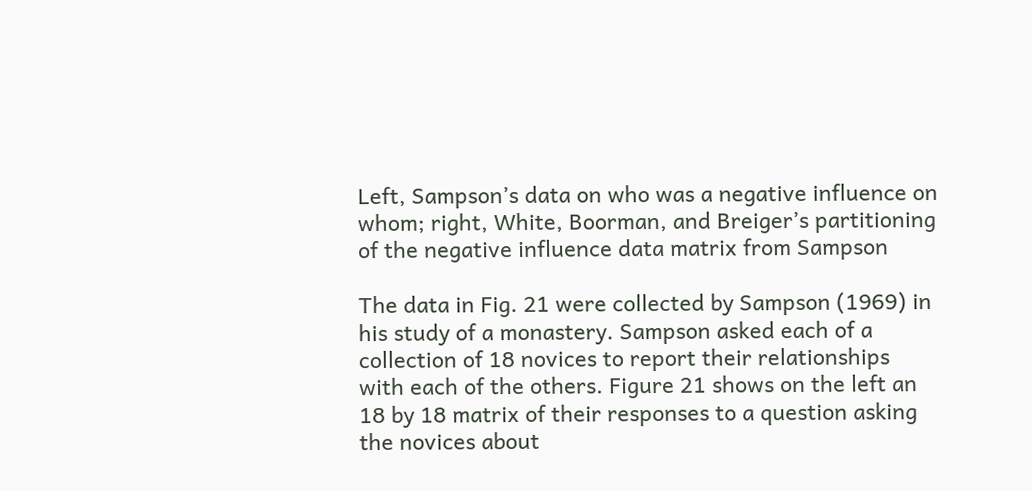Left, Sampson’s data on who was a negative influence on whom; right, White, Boorman, and Breiger’s partitioning of the negative influence data matrix from Sampson

The data in Fig. 21 were collected by Sampson (1969) in his study of a monastery. Sampson asked each of a collection of 18 novices to report their relationships with each of the others. Figure 21 shows on the left an 18 by 18 matrix of their responses to a question asking the novices about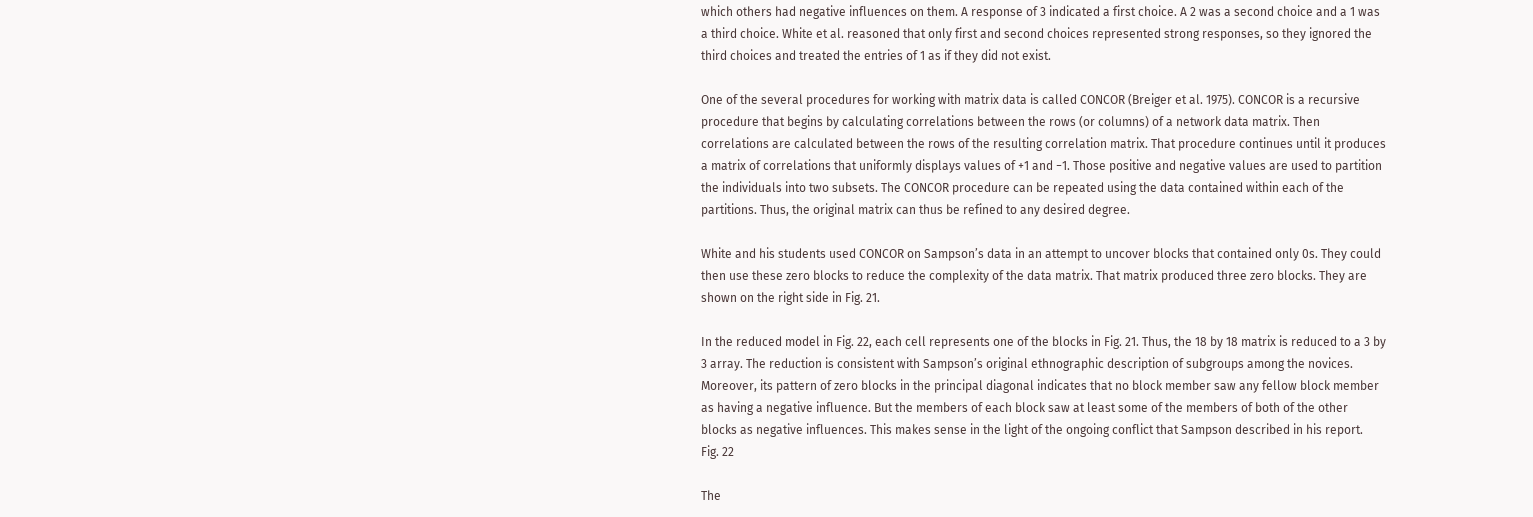which others had negative influences on them. A response of 3 indicated a first choice. A 2 was a second choice and a 1 was a third choice. White et al. reasoned that only first and second choices represented strong responses, so they ignored the third choices and treated the entries of 1 as if they did not exist.

One of the several procedures for working with matrix data is called CONCOR (Breiger et al. 1975). CONCOR is a recursive procedure that begins by calculating correlations between the rows (or columns) of a network data matrix. Then correlations are calculated between the rows of the resulting correlation matrix. That procedure continues until it produces a matrix of correlations that uniformly displays values of +1 and −1. Those positive and negative values are used to partition the individuals into two subsets. The CONCOR procedure can be repeated using the data contained within each of the partitions. Thus, the original matrix can thus be refined to any desired degree.

White and his students used CONCOR on Sampson’s data in an attempt to uncover blocks that contained only 0s. They could then use these zero blocks to reduce the complexity of the data matrix. That matrix produced three zero blocks. They are shown on the right side in Fig. 21.

In the reduced model in Fig. 22, each cell represents one of the blocks in Fig. 21. Thus, the 18 by 18 matrix is reduced to a 3 by 3 array. The reduction is consistent with Sampson’s original ethnographic description of subgroups among the novices. Moreover, its pattern of zero blocks in the principal diagonal indicates that no block member saw any fellow block member as having a negative influence. But the members of each block saw at least some of the members of both of the other blocks as negative influences. This makes sense in the light of the ongoing conflict that Sampson described in his report.
Fig. 22

The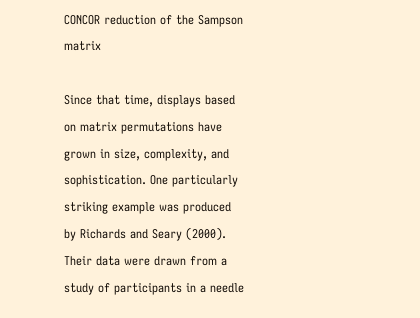CONCOR reduction of the Sampson matrix

Since that time, displays based on matrix permutations have grown in size, complexity, and sophistication. One particularly striking example was produced by Richards and Seary (2000). Their data were drawn from a study of participants in a needle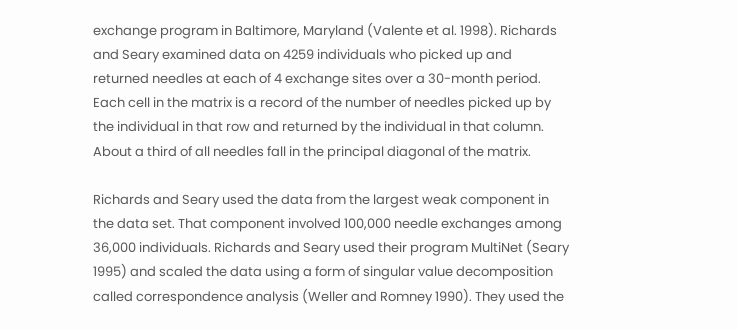exchange program in Baltimore, Maryland (Valente et al. 1998). Richards and Seary examined data on 4259 individuals who picked up and returned needles at each of 4 exchange sites over a 30-month period. Each cell in the matrix is a record of the number of needles picked up by the individual in that row and returned by the individual in that column. About a third of all needles fall in the principal diagonal of the matrix.

Richards and Seary used the data from the largest weak component in the data set. That component involved 100,000 needle exchanges among 36,000 individuals. Richards and Seary used their program MultiNet (Seary 1995) and scaled the data using a form of singular value decomposition called correspondence analysis (Weller and Romney 1990). They used the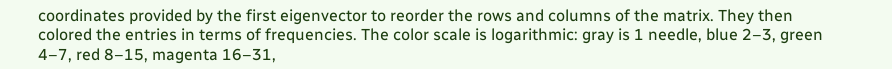coordinates provided by the first eigenvector to reorder the rows and columns of the matrix. They then colored the entries in terms of frequencies. The color scale is logarithmic: gray is 1 needle, blue 2–3, green 4–7, red 8–15, magenta 16–31,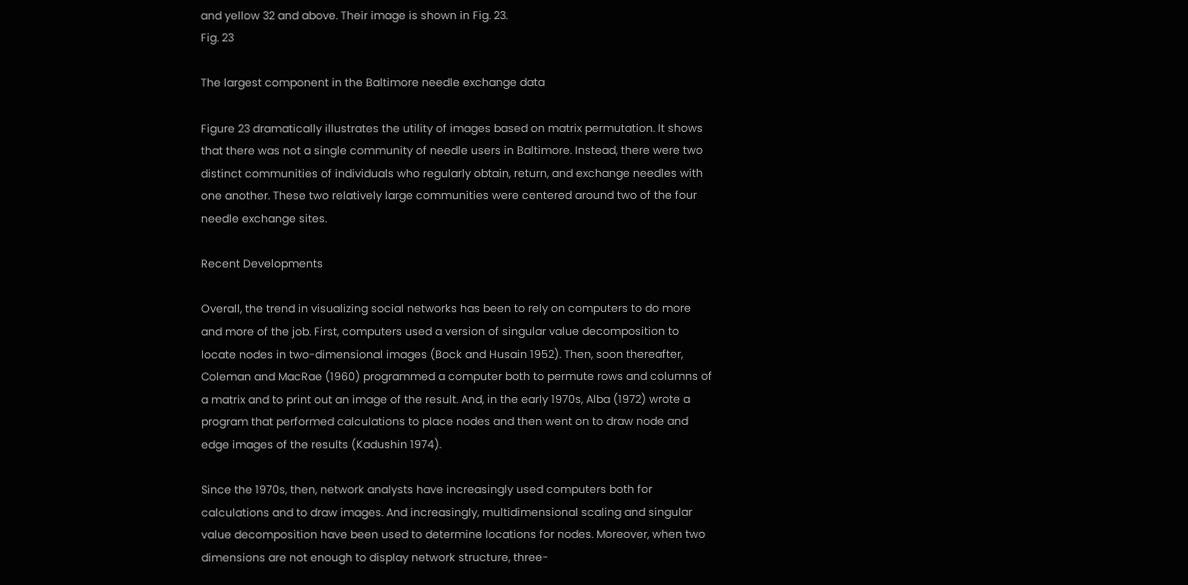and yellow 32 and above. Their image is shown in Fig. 23.
Fig. 23

The largest component in the Baltimore needle exchange data

Figure 23 dramatically illustrates the utility of images based on matrix permutation. It shows that there was not a single community of needle users in Baltimore. Instead, there were two distinct communities of individuals who regularly obtain, return, and exchange needles with one another. These two relatively large communities were centered around two of the four needle exchange sites.

Recent Developments

Overall, the trend in visualizing social networks has been to rely on computers to do more and more of the job. First, computers used a version of singular value decomposition to locate nodes in two-dimensional images (Bock and Husain 1952). Then, soon thereafter, Coleman and MacRae (1960) programmed a computer both to permute rows and columns of a matrix and to print out an image of the result. And, in the early 1970s, Alba (1972) wrote a program that performed calculations to place nodes and then went on to draw node and edge images of the results (Kadushin 1974).

Since the 1970s, then, network analysts have increasingly used computers both for calculations and to draw images. And increasingly, multidimensional scaling and singular value decomposition have been used to determine locations for nodes. Moreover, when two dimensions are not enough to display network structure, three-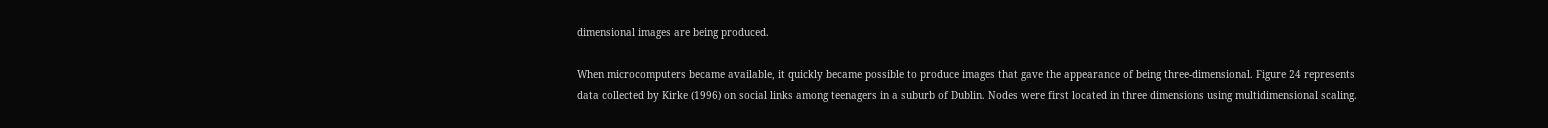dimensional images are being produced.

When microcomputers became available, it quickly became possible to produce images that gave the appearance of being three-dimensional. Figure 24 represents data collected by Kirke (1996) on social links among teenagers in a suburb of Dublin. Nodes were first located in three dimensions using multidimensional scaling.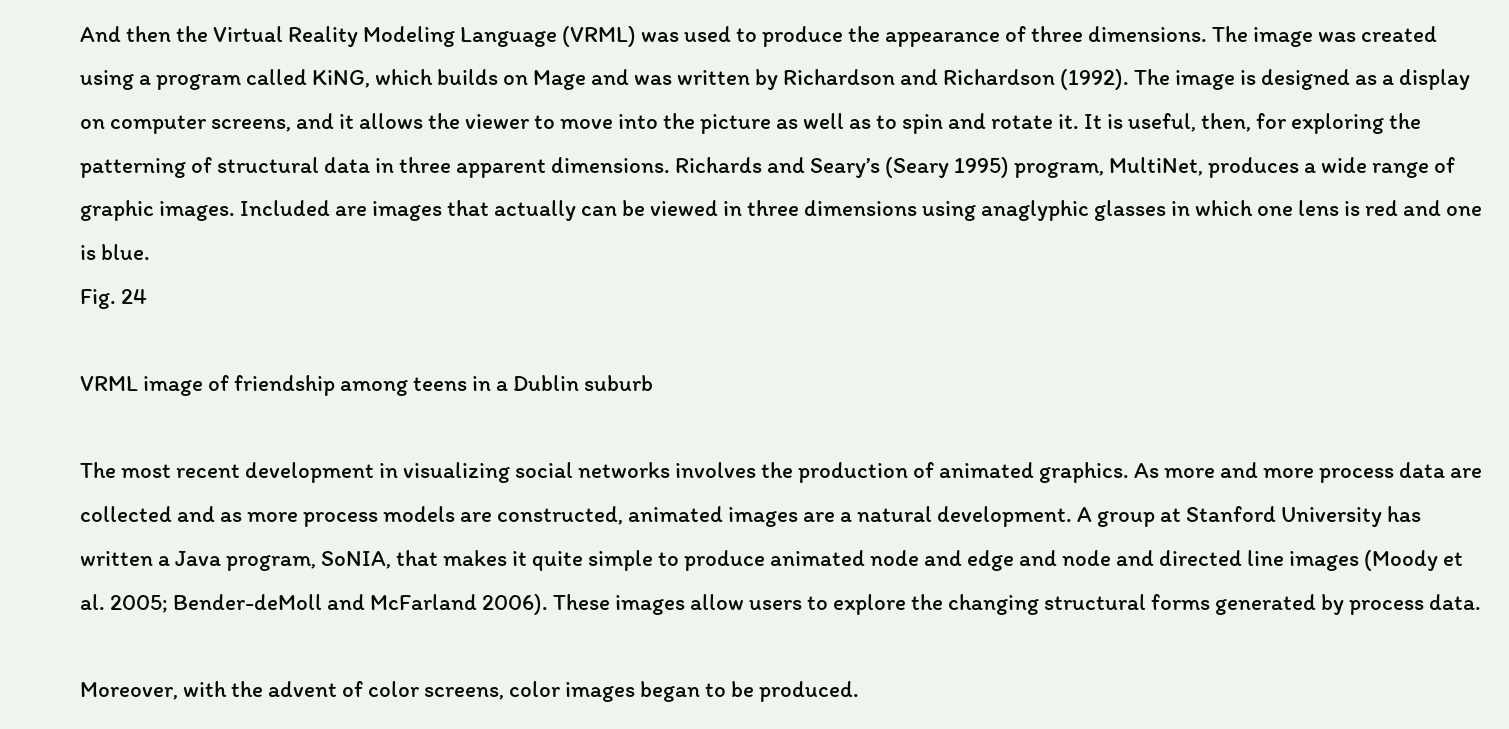And then the Virtual Reality Modeling Language (VRML) was used to produce the appearance of three dimensions. The image was created using a program called KiNG, which builds on Mage and was written by Richardson and Richardson (1992). The image is designed as a display on computer screens, and it allows the viewer to move into the picture as well as to spin and rotate it. It is useful, then, for exploring the patterning of structural data in three apparent dimensions. Richards and Seary’s (Seary 1995) program, MultiNet, produces a wide range of graphic images. Included are images that actually can be viewed in three dimensions using anaglyphic glasses in which one lens is red and one is blue.
Fig. 24

VRML image of friendship among teens in a Dublin suburb

The most recent development in visualizing social networks involves the production of animated graphics. As more and more process data are collected and as more process models are constructed, animated images are a natural development. A group at Stanford University has written a Java program, SoNIA, that makes it quite simple to produce animated node and edge and node and directed line images (Moody et al. 2005; Bender-deMoll and McFarland 2006). These images allow users to explore the changing structural forms generated by process data.

Moreover, with the advent of color screens, color images began to be produced.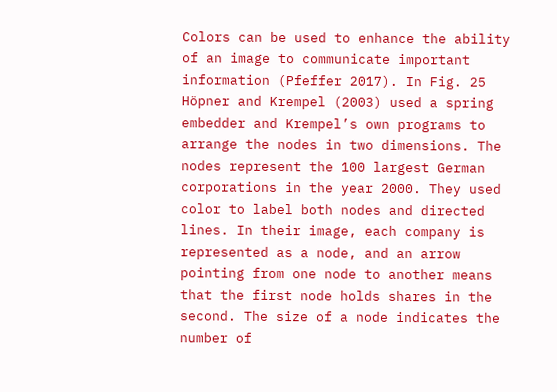Colors can be used to enhance the ability of an image to communicate important information (Pfeffer 2017). In Fig. 25 Höpner and Krempel (2003) used a spring embedder and Krempel’s own programs to arrange the nodes in two dimensions. The nodes represent the 100 largest German corporations in the year 2000. They used color to label both nodes and directed lines. In their image, each company is represented as a node, and an arrow pointing from one node to another means that the first node holds shares in the second. The size of a node indicates the number of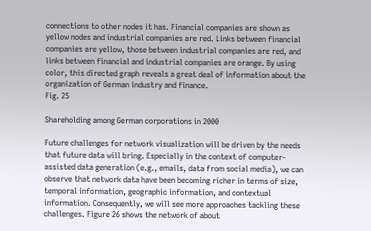connections to other nodes it has. Financial companies are shown as yellow nodes and industrial companies are red. Links between financial companies are yellow, those between industrial companies are red, and links between financial and industrial companies are orange. By using color, this directed graph reveals a great deal of information about the organization of German industry and finance.
Fig. 25

Shareholding among German corporations in 2000

Future challenges for network visualization will be driven by the needs that future data will bring. Especially in the context of computer-assisted data generation (e.g., emails, data from social media), we can observe that network data have been becoming richer in terms of size, temporal information, geographic information, and contextual information. Consequently, we will see more approaches tackling these challenges. Figure 26 shows the network of about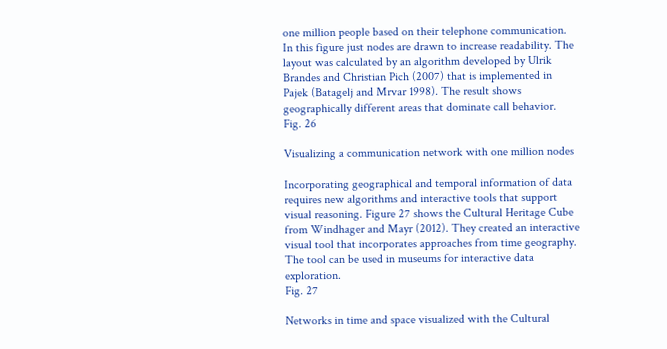one million people based on their telephone communication. In this figure just nodes are drawn to increase readability. The layout was calculated by an algorithm developed by Ulrik Brandes and Christian Pich (2007) that is implemented in Pajek (Batagelj and Mrvar 1998). The result shows geographically different areas that dominate call behavior.
Fig. 26

Visualizing a communication network with one million nodes

Incorporating geographical and temporal information of data requires new algorithms and interactive tools that support visual reasoning. Figure 27 shows the Cultural Heritage Cube from Windhager and Mayr (2012). They created an interactive visual tool that incorporates approaches from time geography. The tool can be used in museums for interactive data exploration.
Fig. 27

Networks in time and space visualized with the Cultural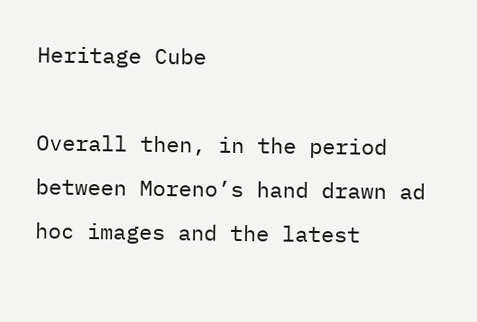Heritage Cube

Overall then, in the period between Moreno’s hand drawn ad hoc images and the latest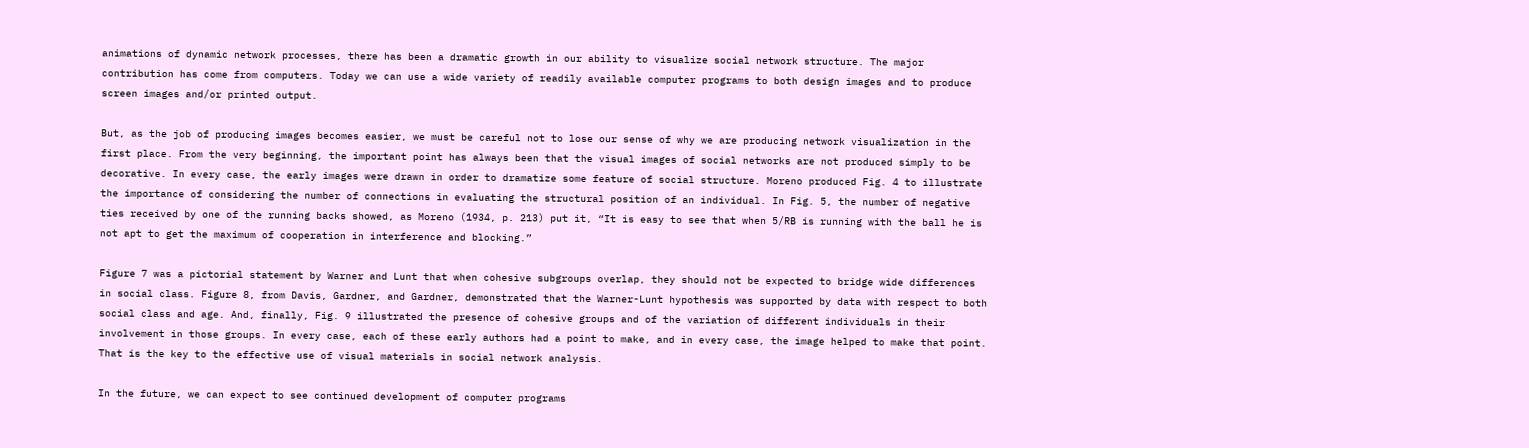animations of dynamic network processes, there has been a dramatic growth in our ability to visualize social network structure. The major contribution has come from computers. Today we can use a wide variety of readily available computer programs to both design images and to produce screen images and/or printed output.

But, as the job of producing images becomes easier, we must be careful not to lose our sense of why we are producing network visualization in the first place. From the very beginning, the important point has always been that the visual images of social networks are not produced simply to be decorative. In every case, the early images were drawn in order to dramatize some feature of social structure. Moreno produced Fig. 4 to illustrate the importance of considering the number of connections in evaluating the structural position of an individual. In Fig. 5, the number of negative ties received by one of the running backs showed, as Moreno (1934, p. 213) put it, “It is easy to see that when 5/RB is running with the ball he is not apt to get the maximum of cooperation in interference and blocking.”

Figure 7 was a pictorial statement by Warner and Lunt that when cohesive subgroups overlap, they should not be expected to bridge wide differences in social class. Figure 8, from Davis, Gardner, and Gardner, demonstrated that the Warner-Lunt hypothesis was supported by data with respect to both social class and age. And, finally, Fig. 9 illustrated the presence of cohesive groups and of the variation of different individuals in their involvement in those groups. In every case, each of these early authors had a point to make, and in every case, the image helped to make that point. That is the key to the effective use of visual materials in social network analysis.

In the future, we can expect to see continued development of computer programs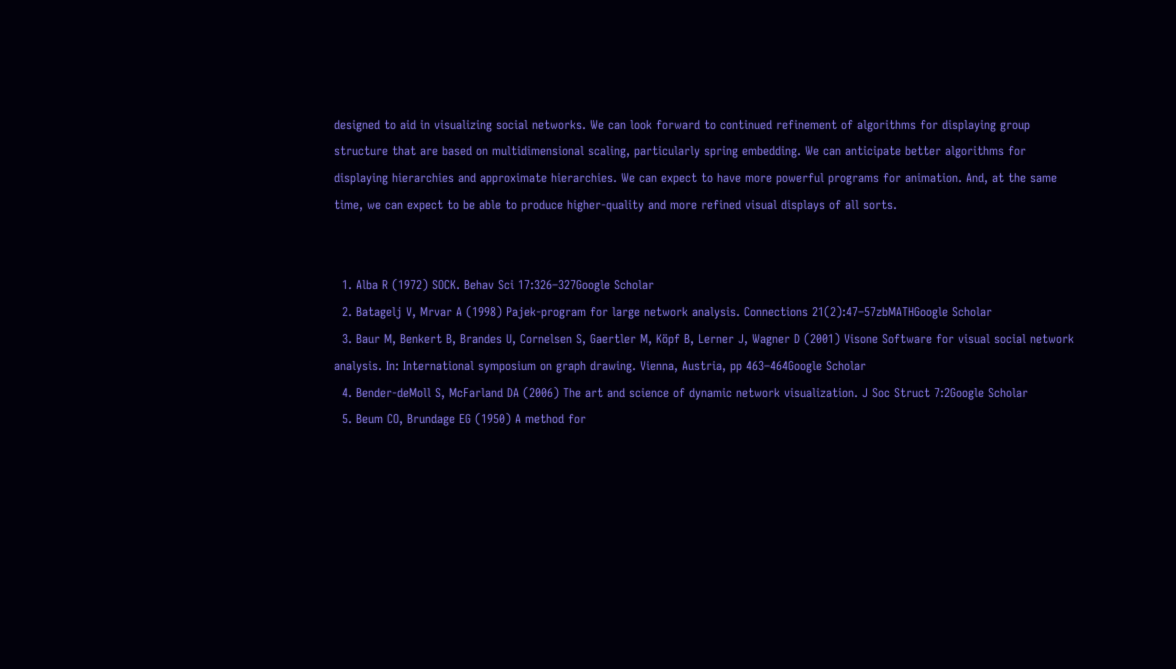designed to aid in visualizing social networks. We can look forward to continued refinement of algorithms for displaying group structure that are based on multidimensional scaling, particularly spring embedding. We can anticipate better algorithms for displaying hierarchies and approximate hierarchies. We can expect to have more powerful programs for animation. And, at the same time, we can expect to be able to produce higher-quality and more refined visual displays of all sorts.


  1. Alba R (1972) SOCK. Behav Sci 17:326–327Google Scholar
  2. Batagelj V, Mrvar A (1998) Pajek-program for large network analysis. Connections 21(2):47–57zbMATHGoogle Scholar
  3. Baur M, Benkert B, Brandes U, Cornelsen S, Gaertler M, Köpf B, Lerner J, Wagner D (2001) Visone Software for visual social network analysis. In: International symposium on graph drawing. Vienna, Austria, pp 463–464Google Scholar
  4. Bender-deMoll S, McFarland DA (2006) The art and science of dynamic network visualization. J Soc Struct 7:2Google Scholar
  5. Beum CO, Brundage EG (1950) A method for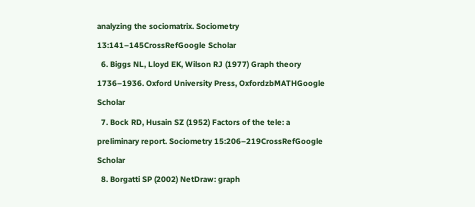analyzing the sociomatrix. Sociometry 13:141–145CrossRefGoogle Scholar
  6. Biggs NL, Lloyd EK, Wilson RJ (1977) Graph theory 1736–1936. Oxford University Press, OxfordzbMATHGoogle Scholar
  7. Bock RD, Husain SZ (1952) Factors of the tele: a preliminary report. Sociometry 15:206–219CrossRefGoogle Scholar
  8. Borgatti SP (2002) NetDraw: graph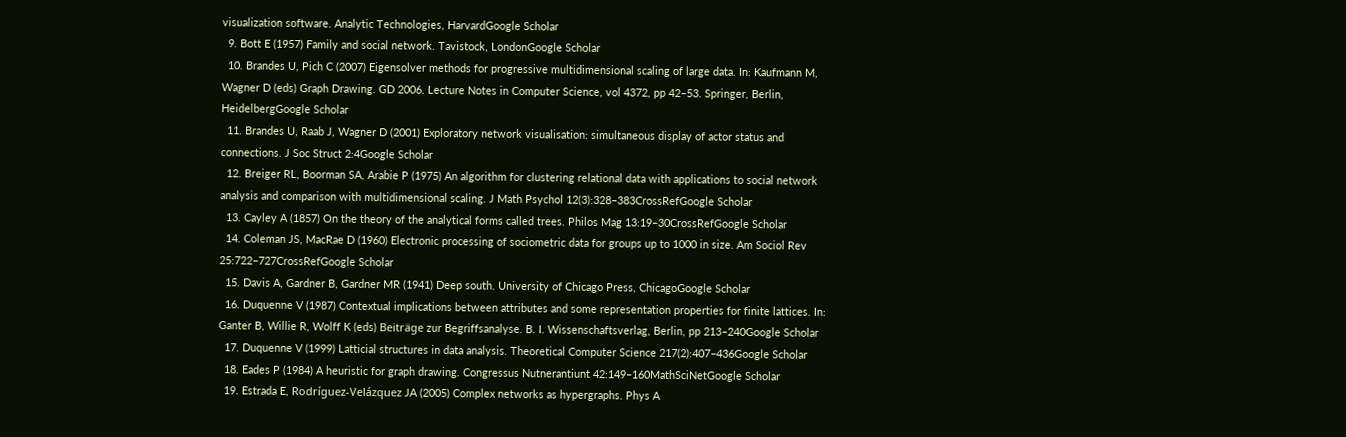visualization software. Analytic Technologies, HarvardGoogle Scholar
  9. Bott E (1957) Family and social network. Tavistock, LondonGoogle Scholar
  10. Brandes U, Pich C (2007) Eigensolver methods for progressive multidimensional scaling of large data. In: Kaufmann M, Wagner D (eds) Graph Drawing. GD 2006. Lecture Notes in Computer Science, vol 4372, pp 42–53. Springer, Berlin, HeidelbergGoogle Scholar
  11. Brandes U, Raab J, Wagner D (2001) Exploratory network visualisation: simultaneous display of actor status and connections. J Soc Struct 2:4Google Scholar
  12. Breiger RL, Boorman SA, Arabie P (1975) An algorithm for clustering relational data with applications to social network analysis and comparison with multidimensional scaling. J Math Psychol 12(3):328–383CrossRefGoogle Scholar
  13. Cayley A (1857) On the theory of the analytical forms called trees. Philos Mag 13:19–30CrossRefGoogle Scholar
  14. Coleman JS, MacRae D (1960) Electronic processing of sociometric data for groups up to 1000 in size. Am Sociol Rev 25:722–727CrossRefGoogle Scholar
  15. Davis A, Gardner B, Gardner MR (1941) Deep south. University of Chicago Press, ChicagoGoogle Scholar
  16. Duquenne V (1987) Contextual implications between attributes and some representation properties for finite lattices. In: Ganter B, Willie R, Wolff K (eds) Beiträge zur Begriffsanalyse. B. I. Wissenschaftsverlag, Berlin, pp 213–240Google Scholar
  17. Duquenne V (1999) Latticial structures in data analysis. Theoretical Computer Science 217(2):407–436Google Scholar
  18. Eades P (1984) A heuristic for graph drawing. Congressus Nutnerantiunt 42:149–160MathSciNetGoogle Scholar
  19. Estrada E, Rodríguez-Velázquez JA (2005) Complex networks as hypergraphs. Phys A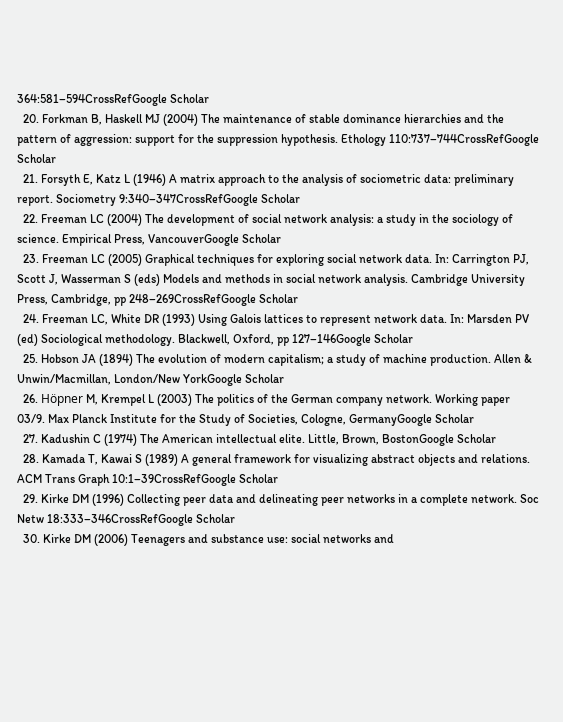364:581–594CrossRefGoogle Scholar
  20. Forkman B, Haskell MJ (2004) The maintenance of stable dominance hierarchies and the pattern of aggression: support for the suppression hypothesis. Ethology 110:737–744CrossRefGoogle Scholar
  21. Forsyth E, Katz L (1946) A matrix approach to the analysis of sociometric data: preliminary report. Sociometry 9:340–347CrossRefGoogle Scholar
  22. Freeman LC (2004) The development of social network analysis: a study in the sociology of science. Empirical Press, VancouverGoogle Scholar
  23. Freeman LC (2005) Graphical techniques for exploring social network data. In: Carrington PJ, Scott J, Wasserman S (eds) Models and methods in social network analysis. Cambridge University Press, Cambridge, pp 248–269CrossRefGoogle Scholar
  24. Freeman LC, White DR (1993) Using Galois lattices to represent network data. In: Marsden PV (ed) Sociological methodology. Blackwell, Oxford, pp 127–146Google Scholar
  25. Hobson JA (1894) The evolution of modern capitalism; a study of machine production. Allen & Unwin/Macmillan, London/New YorkGoogle Scholar
  26. Höpner M, Krempel L (2003) The politics of the German company network. Working paper 03/9. Max Planck Institute for the Study of Societies, Cologne, GermanyGoogle Scholar
  27. Kadushin C (1974) The American intellectual elite. Little, Brown, BostonGoogle Scholar
  28. Kamada T, Kawai S (1989) A general framework for visualizing abstract objects and relations. ACM Trans Graph 10:1–39CrossRefGoogle Scholar
  29. Kirke DM (1996) Collecting peer data and delineating peer networks in a complete network. Soc Netw 18:333–346CrossRefGoogle Scholar
  30. Kirke DM (2006) Teenagers and substance use: social networks and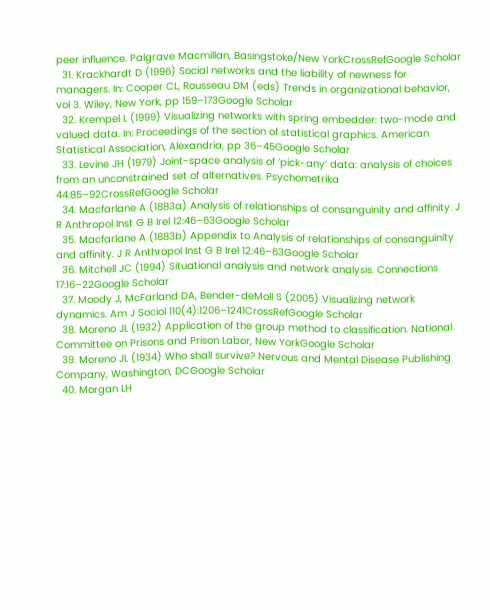peer influence. Palgrave Macmillan, Basingstoke/New YorkCrossRefGoogle Scholar
  31. Krackhardt D (1996) Social networks and the liability of newness for managers. In: Cooper CL, Rousseau DM (eds) Trends in organizational behavior, vol 3. Wiley, New York, pp 159–173Google Scholar
  32. Krempel L (1999) Visualizing networks with spring embedder: two-mode and valued data. In: Proceedings of the section of statistical graphics. American Statistical Association, Alexandria, pp 36–45Google Scholar
  33. Levine JH (1979) Joint-space analysis of ‘pick-any’ data: analysis of choices from an unconstrained set of alternatives. Psychometrika 44:85–92CrossRefGoogle Scholar
  34. Macfarlane A (1883a) Analysis of relationships of consanguinity and affinity. J R Anthropol Inst G B Irel 12:46–63Google Scholar
  35. Macfarlane A (1883b) Appendix to Analysis of relationships of consanguinity and affinity. J R Anthropol Inst G B Irel 12:46–63Google Scholar
  36. Mitchell JC (1994) Situational analysis and network analysis. Connections 17:16–22Google Scholar
  37. Moody J, McFarland DA, Bender-deMoll S (2005) Visualizing network dynamics. Am J Sociol 110(4):1206–1241CrossRefGoogle Scholar
  38. Moreno JL (1932) Application of the group method to classification. National Committee on Prisons and Prison Labor, New YorkGoogle Scholar
  39. Moreno JL (1934) Who shall survive? Nervous and Mental Disease Publishing Company, Washington, DCGoogle Scholar
  40. Morgan LH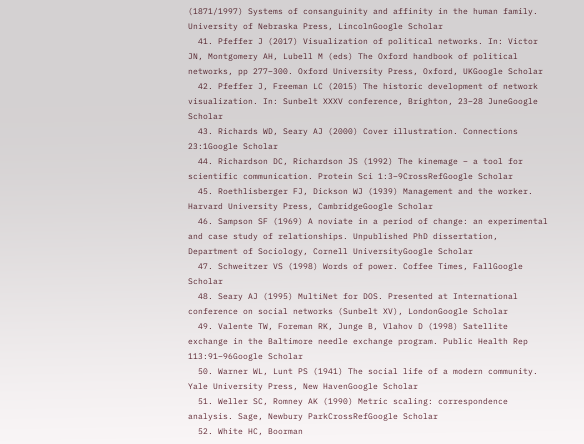(1871/1997) Systems of consanguinity and affinity in the human family. University of Nebraska Press, LincolnGoogle Scholar
  41. Pfeffer J (2017) Visualization of political networks. In: Victor JN, Montgomery AH, Lubell M (eds) The Oxford handbook of political networks, pp 277–300. Oxford University Press, Oxford, UKGoogle Scholar
  42. Pfeffer J, Freeman LC (2015) The historic development of network visualization. In: Sunbelt XXXV conference, Brighton, 23–28 JuneGoogle Scholar
  43. Richards WD, Seary AJ (2000) Cover illustration. Connections 23:1Google Scholar
  44. Richardson DC, Richardson JS (1992) The kinemage – a tool for scientific communication. Protein Sci 1:3–9CrossRefGoogle Scholar
  45. Roethlisberger FJ, Dickson WJ (1939) Management and the worker. Harvard University Press, CambridgeGoogle Scholar
  46. Sampson SF (1969) A noviate in a period of change: an experimental and case study of relationships. Unpublished PhD dissertation, Department of Sociology, Cornell UniversityGoogle Scholar
  47. Schweitzer VS (1998) Words of power. Coffee Times, FallGoogle Scholar
  48. Seary AJ (1995) MultiNet for DOS. Presented at International conference on social networks (Sunbelt XV), LondonGoogle Scholar
  49. Valente TW, Foreman RK, Junge B, Vlahov D (1998) Satellite exchange in the Baltimore needle exchange program. Public Health Rep 113:91–96Google Scholar
  50. Warner WL, Lunt PS (1941) The social life of a modern community. Yale University Press, New HavenGoogle Scholar
  51. Weller SC, Romney AK (1990) Metric scaling: correspondence analysis. Sage, Newbury ParkCrossRefGoogle Scholar
  52. White HC, Boorman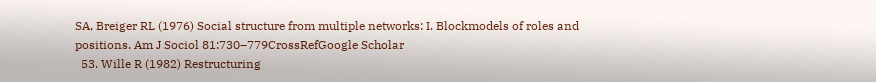SA, Breiger RL (1976) Social structure from multiple networks: I. Blockmodels of roles and positions. Am J Sociol 81:730–779CrossRefGoogle Scholar
  53. Wille R (1982) Restructuring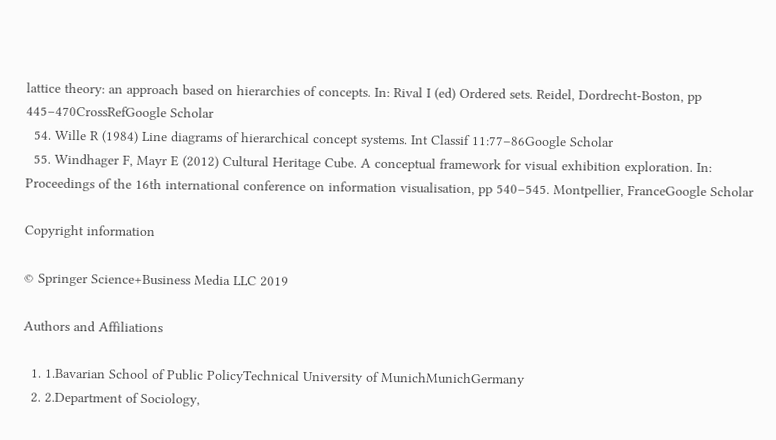lattice theory: an approach based on hierarchies of concepts. In: Rival I (ed) Ordered sets. Reidel, Dordrecht-Boston, pp 445–470CrossRefGoogle Scholar
  54. Wille R (1984) Line diagrams of hierarchical concept systems. Int Classif 11:77–86Google Scholar
  55. Windhager F, Mayr E (2012) Cultural Heritage Cube. A conceptual framework for visual exhibition exploration. In: Proceedings of the 16th international conference on information visualisation, pp 540–545. Montpellier, FranceGoogle Scholar

Copyright information

© Springer Science+Business Media LLC 2019

Authors and Affiliations

  1. 1.Bavarian School of Public PolicyTechnical University of MunichMunichGermany
  2. 2.Department of Sociology,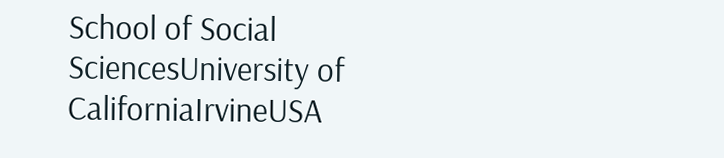School of Social SciencesUniversity of CaliforniaIrvineUSA